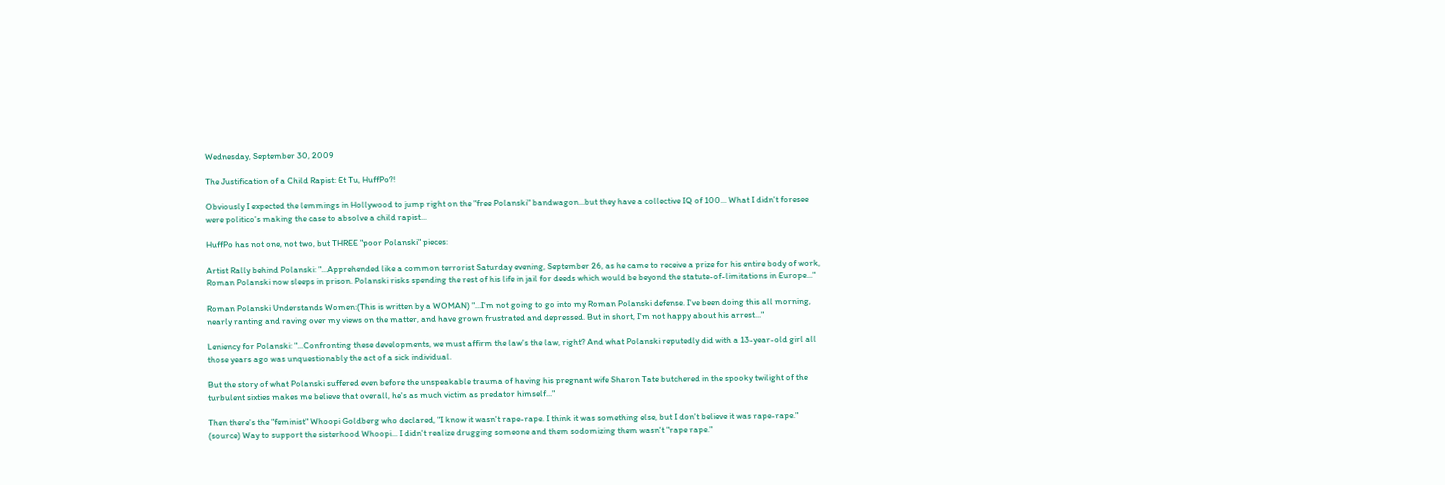Wednesday, September 30, 2009

The Justification of a Child Rapist: Et Tu, HuffPo?!

Obviously I expected the lemmings in Hollywood to jump right on the "free Polanski" bandwagon...but they have a collective IQ of 100... What I didn't foresee were politico's making the case to absolve a child rapist...

HuffPo has not one, not two, but THREE "poor Polanski" pieces:

Artist Rally behind Polanski: "...Apprehended like a common terrorist Saturday evening, September 26, as he came to receive a prize for his entire body of work, Roman Polanski now sleeps in prison. Polanski risks spending the rest of his life in jail for deeds which would be beyond the statute-of-limitations in Europe..."

Roman Polanski Understands Women:(This is written by a WOMAN) "...I'm not going to go into my Roman Polanski defense. I've been doing this all morning, nearly ranting and raving over my views on the matter, and have grown frustrated and depressed. But in short, I'm not happy about his arrest..."

Leniency for Polanski: "...Confronting these developments, we must affirm the law's the law, right? And what Polanski reputedly did with a 13-year-old girl all those years ago was unquestionably the act of a sick individual.

But the story of what Polanski suffered even before the unspeakable trauma of having his pregnant wife Sharon Tate butchered in the spooky twilight of the turbulent sixties makes me believe that overall, he's as much victim as predator himself..."

Then there's the "feminist" Whoopi Goldberg who declared, "I know it wasn't rape-rape. I think it was something else, but I don't believe it was rape-rape." (source) Way to support the sisterhood Whoopi... I didn't realize drugging someone and them sodomizing them wasn't "rape rape."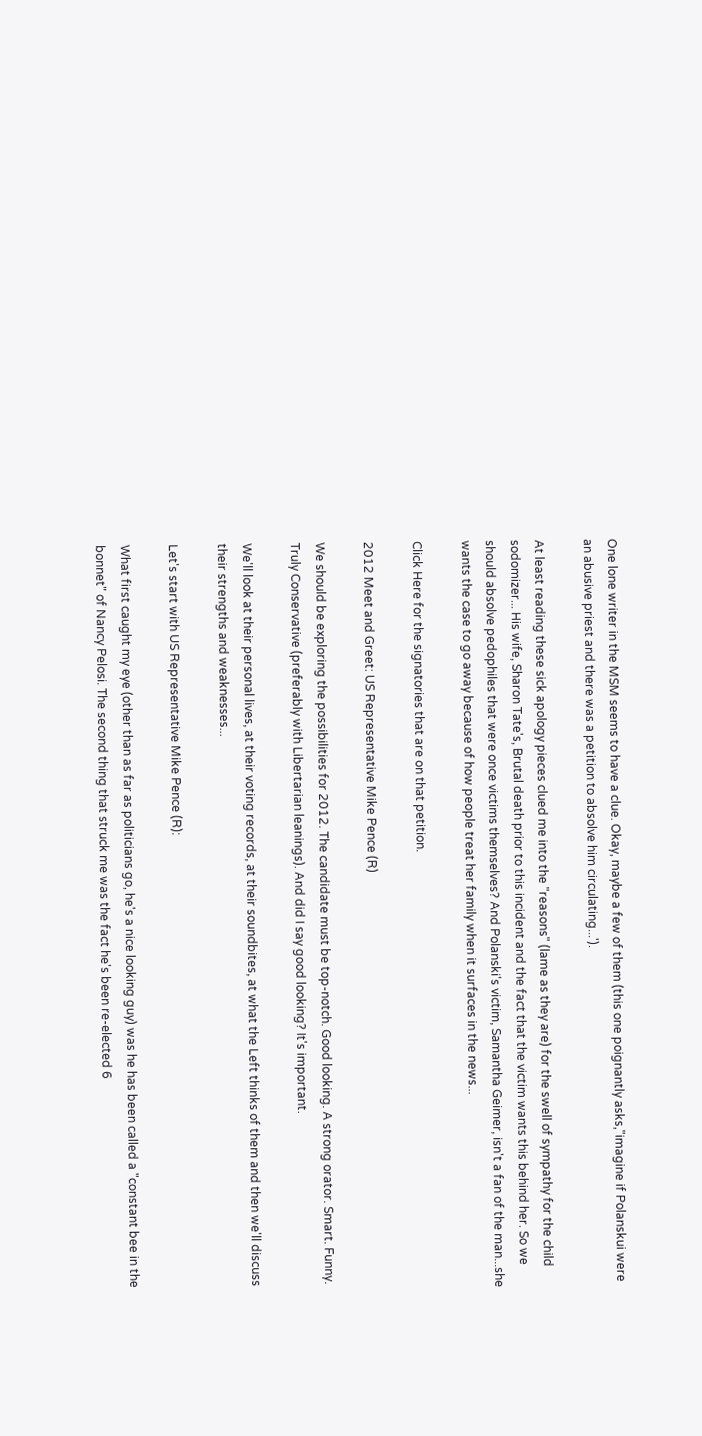One lone writer in the MSM seems to have a clue. Okay, maybe a few of them (this one poignantly asks,"imagine if Polanskui were an abusive priest and there was a petition to absolve him circulating...').

At least reading these sick apology pieces clued me into the "reasons" (lame as they are) for the swell of sympathy for the child sodomizer... His wife, Sharon Tate's, Brutal death prior to this incident and the fact that the victim wants this behind her. So we should absolve pedophiles that were once victims themselves? And Polanski's victim, Samantha Geimer, isn't a fan of the man...she wants the case to go away because of how people treat her family when it surfaces in the news...

Click Here for the signatories that are on that petition.

2012 Meet and Greet: US Representative Mike Pence (R)

We should be exploring the possibilities for 2012. The candidate must be top-notch. Good looking. A strong orator. Smart. Funny. Truly Conservative (preferably with Libertarian leanings). And did I say good looking? It's important.

We'll look at their personal lives, at their voting records, at their soundbites, at what the Left thinks of them and then we'll discuss their strengths and weaknesses...

Let's start with US Representative Mike Pence (R):

What first caught my eye (other than as far as politicians go, he's a nice looking guy) was he has been called a "constant bee in the bonnet" of Nancy Pelosi. The second thing that struck me was the fact he's been re-elected 6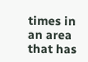times in an area that has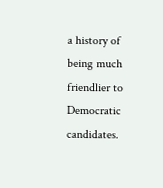a history of being much friendlier to Democratic candidates.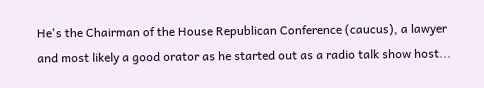He's the Chairman of the House Republican Conference (caucus), a lawyer and most likely a good orator as he started out as a radio talk show host...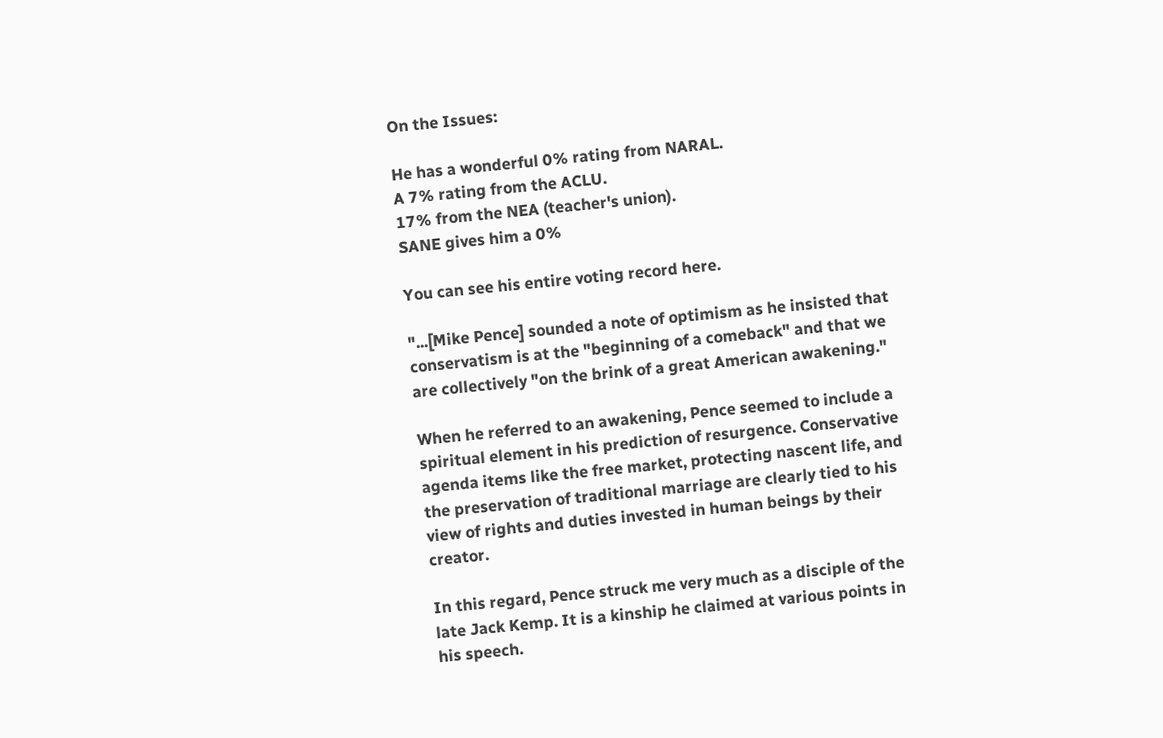On the Issues:

He has a wonderful 0% rating from NARAL.
A 7% rating from the ACLU.
17% from the NEA (teacher's union).
SANE gives him a 0%

You can see his entire voting record here.

"...[Mike Pence] sounded a note of optimism as he insisted that conservatism is at the "beginning of a comeback" and that we are collectively "on the brink of a great American awakening."

When he referred to an awakening, Pence seemed to include a spiritual element in his prediction of resurgence. Conservative agenda items like the free market, protecting nascent life, and the preservation of traditional marriage are clearly tied to his view of rights and duties invested in human beings by their creator.

In this regard, Pence struck me very much as a disciple of the late Jack Kemp. It is a kinship he claimed at various points in his speech.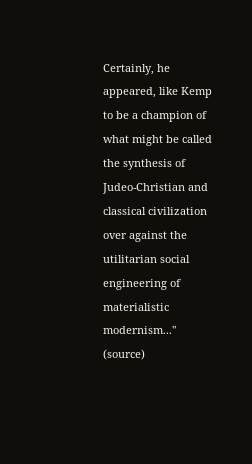Certainly, he appeared, like Kemp to be a champion of what might be called the synthesis of Judeo-Christian and classical civilization over against the utilitarian social engineering of materialistic modernism..." (source)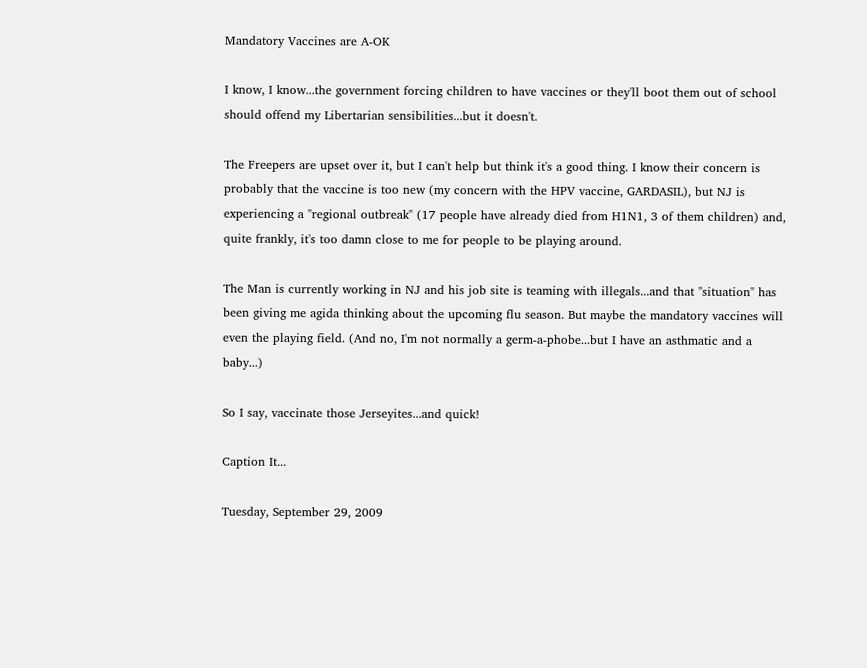Mandatory Vaccines are A-OK

I know, I know...the government forcing children to have vaccines or they'll boot them out of school should offend my Libertarian sensibilities...but it doesn't.

The Freepers are upset over it, but I can't help but think it's a good thing. I know their concern is probably that the vaccine is too new (my concern with the HPV vaccine, GARDASIL), but NJ is experiencing a "regional outbreak" (17 people have already died from H1N1, 3 of them children) and, quite frankly, it's too damn close to me for people to be playing around.

The Man is currently working in NJ and his job site is teaming with illegals...and that "situation" has been giving me agida thinking about the upcoming flu season. But maybe the mandatory vaccines will even the playing field. (And no, I'm not normally a germ-a-phobe...but I have an asthmatic and a baby...)

So I say, vaccinate those Jerseyites...and quick!

Caption It...

Tuesday, September 29, 2009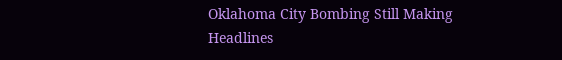Oklahoma City Bombing Still Making Headlines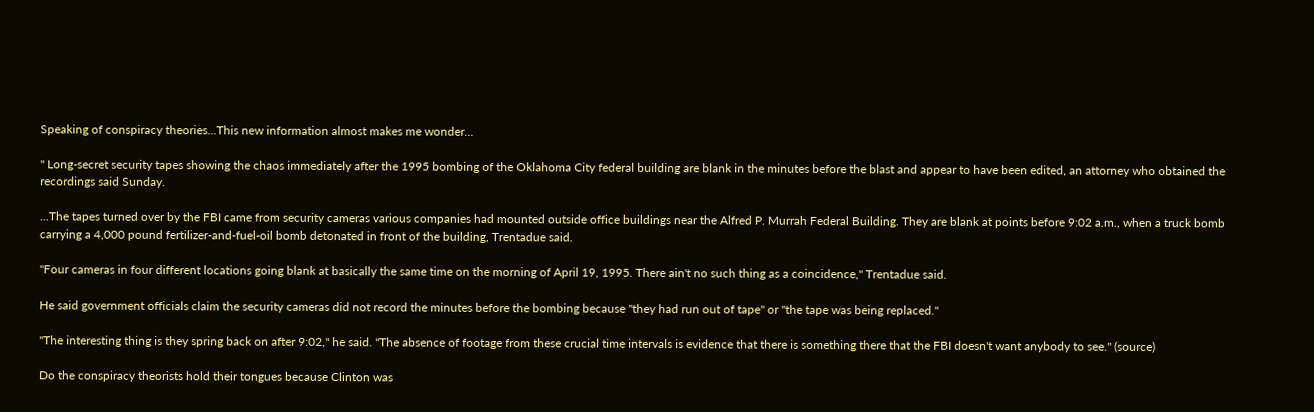Speaking of conspiracy theories...This new information almost makes me wonder...

" Long-secret security tapes showing the chaos immediately after the 1995 bombing of the Oklahoma City federal building are blank in the minutes before the blast and appear to have been edited, an attorney who obtained the recordings said Sunday.

...The tapes turned over by the FBI came from security cameras various companies had mounted outside office buildings near the Alfred P. Murrah Federal Building. They are blank at points before 9:02 a.m., when a truck bomb carrying a 4,000 pound fertilizer-and-fuel-oil bomb detonated in front of the building, Trentadue said.

"Four cameras in four different locations going blank at basically the same time on the morning of April 19, 1995. There ain't no such thing as a coincidence," Trentadue said.

He said government officials claim the security cameras did not record the minutes before the bombing because "they had run out of tape" or "the tape was being replaced."

"The interesting thing is they spring back on after 9:02," he said. "The absence of footage from these crucial time intervals is evidence that there is something there that the FBI doesn't want anybody to see." (source)

Do the conspiracy theorists hold their tongues because Clinton was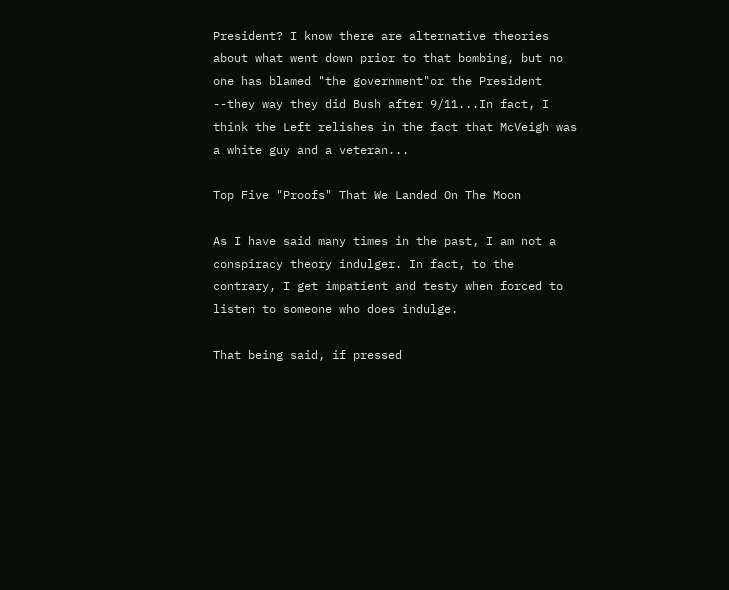President? I know there are alternative theories about what went down prior to that bombing, but no one has blamed "the government"or the President --they way they did Bush after 9/11...In fact, I think the Left relishes in the fact that McVeigh was a white guy and a veteran...

Top Five "Proofs" That We Landed On The Moon

As I have said many times in the past, I am not a conspiracy theory indulger. In fact, to the contrary, I get impatient and testy when forced to listen to someone who does indulge.

That being said, if pressed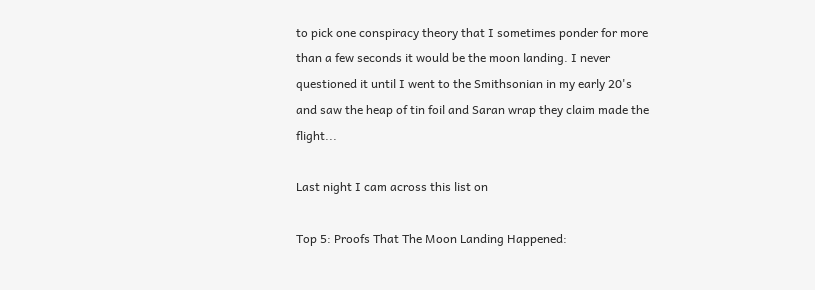to pick one conspiracy theory that I sometimes ponder for more than a few seconds it would be the moon landing. I never questioned it until I went to the Smithsonian in my early 20's and saw the heap of tin foil and Saran wrap they claim made the flight...

Last night I cam across this list on

Top 5: Proofs That The Moon Landing Happened: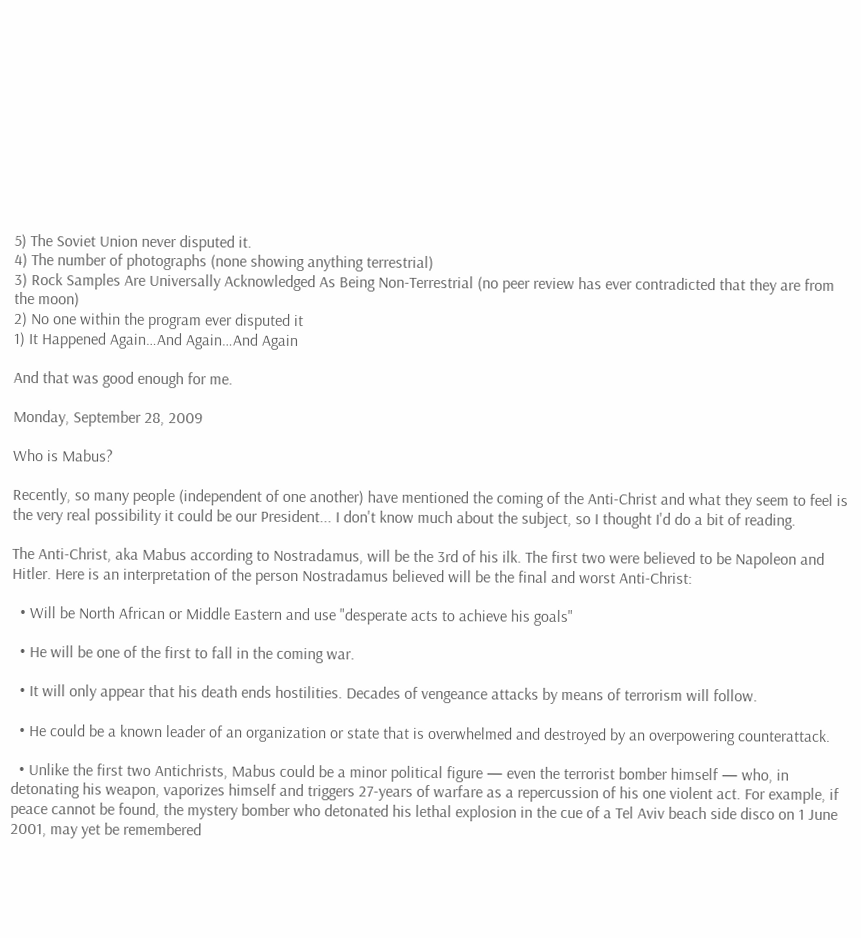5) The Soviet Union never disputed it.
4) The number of photographs (none showing anything terrestrial)
3) Rock Samples Are Universally Acknowledged As Being Non-Terrestrial (no peer review has ever contradicted that they are from the moon)
2) No one within the program ever disputed it
1) It Happened Again…And Again…And Again

And that was good enough for me.

Monday, September 28, 2009

Who is Mabus?

Recently, so many people (independent of one another) have mentioned the coming of the Anti-Christ and what they seem to feel is the very real possibility it could be our President... I don't know much about the subject, so I thought I'd do a bit of reading.

The Anti-Christ, aka Mabus according to Nostradamus, will be the 3rd of his ilk. The first two were believed to be Napoleon and Hitler. Here is an interpretation of the person Nostradamus believed will be the final and worst Anti-Christ:

  • Will be North African or Middle Eastern and use "desperate acts to achieve his goals"

  • He will be one of the first to fall in the coming war.

  • It will only appear that his death ends hostilities. Decades of vengeance attacks by means of terrorism will follow.

  • He could be a known leader of an organization or state that is overwhelmed and destroyed by an overpowering counterattack.

  • Unlike the first two Antichrists, Mabus could be a minor political figure — even the terrorist bomber himself — who, in detonating his weapon, vaporizes himself and triggers 27-years of warfare as a repercussion of his one violent act. For example, if peace cannot be found, the mystery bomber who detonated his lethal explosion in the cue of a Tel Aviv beach side disco on 1 June 2001, may yet be remembered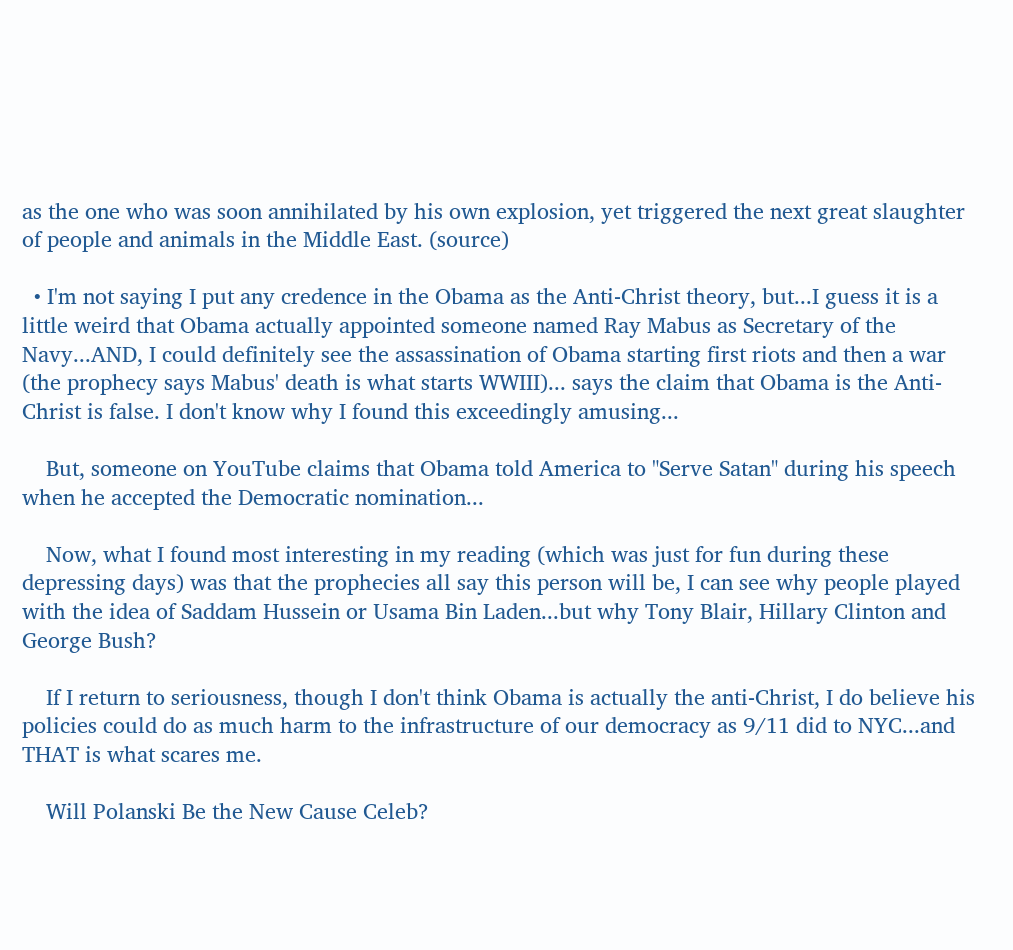as the one who was soon annihilated by his own explosion, yet triggered the next great slaughter of people and animals in the Middle East. (source)

  • I'm not saying I put any credence in the Obama as the Anti-Christ theory, but...I guess it is a little weird that Obama actually appointed someone named Ray Mabus as Secretary of the Navy...AND, I could definitely see the assassination of Obama starting first riots and then a war (the prophecy says Mabus' death is what starts WWIII)... says the claim that Obama is the Anti-Christ is false. I don't know why I found this exceedingly amusing...

    But, someone on YouTube claims that Obama told America to "Serve Satan" during his speech when he accepted the Democratic nomination...

    Now, what I found most interesting in my reading (which was just for fun during these depressing days) was that the prophecies all say this person will be, I can see why people played with the idea of Saddam Hussein or Usama Bin Laden...but why Tony Blair, Hillary Clinton and George Bush?

    If I return to seriousness, though I don't think Obama is actually the anti-Christ, I do believe his policies could do as much harm to the infrastructure of our democracy as 9/11 did to NYC...and THAT is what scares me.

    Will Polanski Be the New Cause Celeb?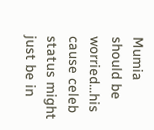Mumia should be worried...his cause celeb status might just be in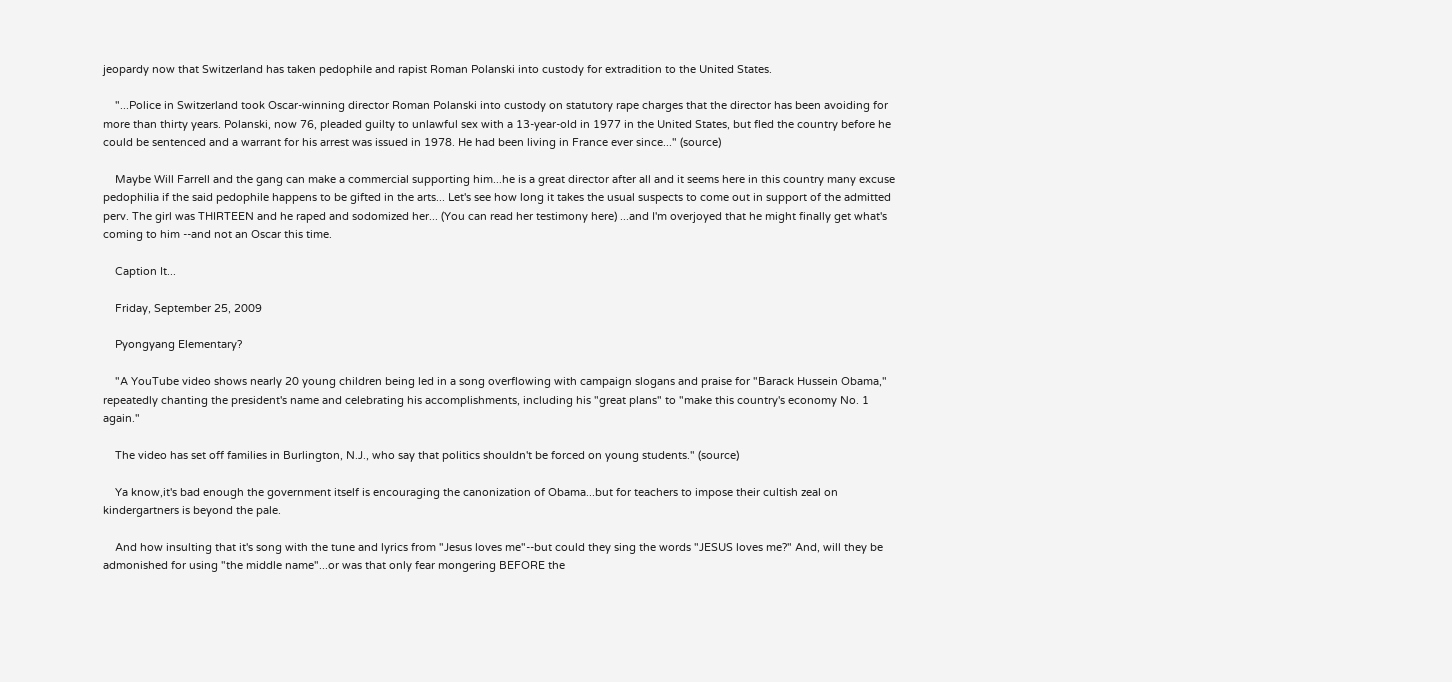jeopardy now that Switzerland has taken pedophile and rapist Roman Polanski into custody for extradition to the United States.

    "...Police in Switzerland took Oscar-winning director Roman Polanski into custody on statutory rape charges that the director has been avoiding for more than thirty years. Polanski, now 76, pleaded guilty to unlawful sex with a 13-year-old in 1977 in the United States, but fled the country before he could be sentenced and a warrant for his arrest was issued in 1978. He had been living in France ever since..." (source)

    Maybe Will Farrell and the gang can make a commercial supporting him...he is a great director after all and it seems here in this country many excuse pedophilia if the said pedophile happens to be gifted in the arts... Let's see how long it takes the usual suspects to come out in support of the admitted perv. The girl was THIRTEEN and he raped and sodomized her... (You can read her testimony here) ...and I'm overjoyed that he might finally get what's coming to him --and not an Oscar this time.

    Caption It...

    Friday, September 25, 2009

    Pyongyang Elementary?

    "A YouTube video shows nearly 20 young children being led in a song overflowing with campaign slogans and praise for "Barack Hussein Obama," repeatedly chanting the president's name and celebrating his accomplishments, including his "great plans" to "make this country's economy No. 1 again."

    The video has set off families in Burlington, N.J., who say that politics shouldn't be forced on young students." (source)

    Ya know,it's bad enough the government itself is encouraging the canonization of Obama...but for teachers to impose their cultish zeal on kindergartners is beyond the pale.

    And how insulting that it's song with the tune and lyrics from "Jesus loves me"--but could they sing the words "JESUS loves me?" And, will they be admonished for using "the middle name"...or was that only fear mongering BEFORE the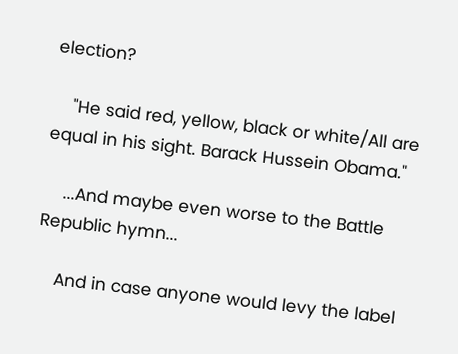election?

    "He said red, yellow, black or white/All are equal in his sight. Barack Hussein Obama."

    ...And maybe even worse to the Battle Republic hymn...

    And in case anyone would levy the label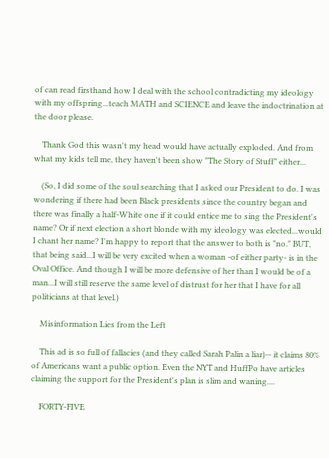of can read firsthand how I deal with the school contradicting my ideology with my offspring...teach MATH and SCIENCE and leave the indoctrination at the door please.

    Thank God this wasn't my head would have actually exploded. And from what my kids tell me, they haven't been show "The Story of Stuff" either...

    (So, I did some of the soul searching that I asked our President to do. I was wondering if there had been Black presidents since the country began and there was finally a half-White one if it could entice me to sing the President's name? Or if next election a short blonde with my ideology was elected...would I chant her name? I'm happy to report that the answer to both is "no." BUT, that being said...I will be very excited when a woman -of either party- is in the Oval Office. And though I will be more defensive of her than I would be of a man...I will still reserve the same level of distrust for her that I have for all politicians at that level.)

    Misinformation Lies from the Left

    This ad is so full of fallacies (and they called Sarah Palin a liar)-- it claims 80% of Americans want a public option. Even the NYT and HuffPo have articles claiming the support for the President's plan is slim and waning....

    FORTY-FIVE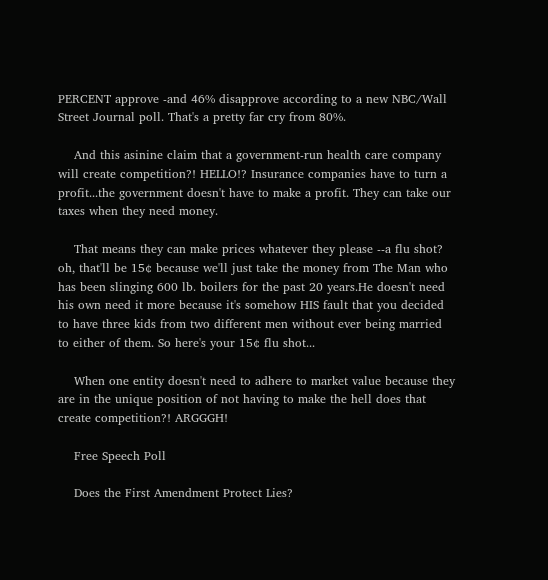PERCENT approve -and 46% disapprove according to a new NBC/Wall Street Journal poll. That's a pretty far cry from 80%.

    And this asinine claim that a government-run health care company will create competition?! HELLO!? Insurance companies have to turn a profit...the government doesn't have to make a profit. They can take our taxes when they need money.

    That means they can make prices whatever they please --a flu shot? oh, that'll be 15¢ because we'll just take the money from The Man who has been slinging 600 lb. boilers for the past 20 years.He doesn't need his own need it more because it's somehow HIS fault that you decided to have three kids from two different men without ever being married to either of them. So here's your 15¢ flu shot...

    When one entity doesn't need to adhere to market value because they are in the unique position of not having to make the hell does that create competition?! ARGGGH!

    Free Speech Poll

    Does the First Amendment Protect Lies?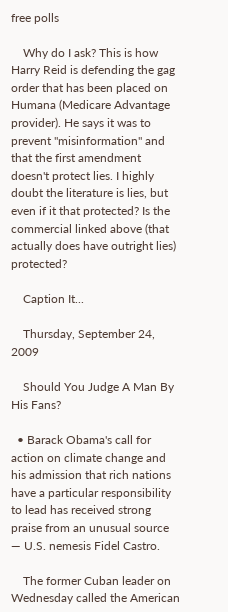free polls

    Why do I ask? This is how Harry Reid is defending the gag order that has been placed on Humana (Medicare Advantage provider). He says it was to prevent "misinformation" and that the first amendment doesn't protect lies. I highly doubt the literature is lies, but even if it that protected? Is the commercial linked above (that actually does have outright lies) protected?

    Caption It...

    Thursday, September 24, 2009

    Should You Judge A Man By His Fans?

  • Barack Obama's call for action on climate change and his admission that rich nations have a particular responsibility to lead has received strong praise from an unusual source — U.S. nemesis Fidel Castro.

    The former Cuban leader on Wednesday called the American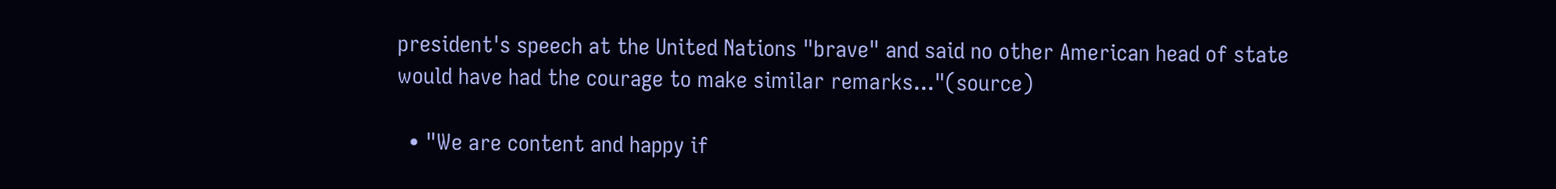president's speech at the United Nations "brave" and said no other American head of state would have had the courage to make similar remarks..."(source)

  • "We are content and happy if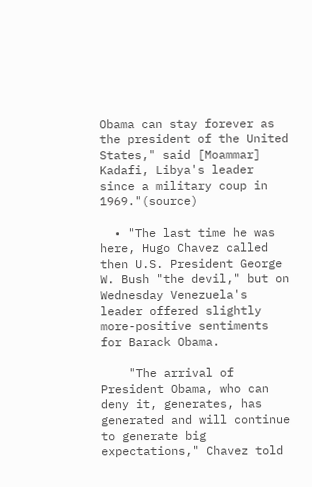Obama can stay forever as the president of the United States," said [Moammar] Kadafi, Libya's leader since a military coup in 1969."(source)

  • "The last time he was here, Hugo Chavez called then U.S. President George W. Bush "the devil," but on Wednesday Venezuela's leader offered slightly more-positive sentiments for Barack Obama.

    "The arrival of President Obama, who can deny it, generates, has generated and will continue to generate big expectations," Chavez told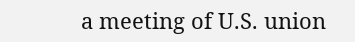a meeting of U.S. union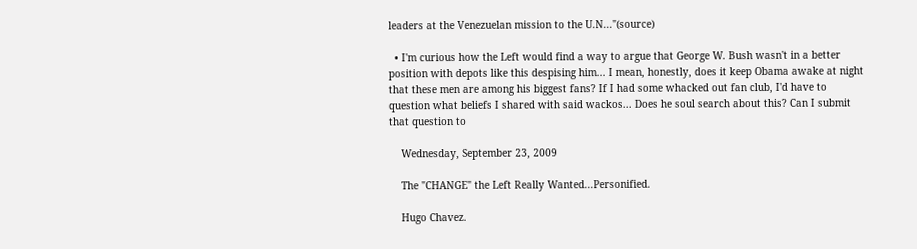leaders at the Venezuelan mission to the U.N..."(source)

  • I'm curious how the Left would find a way to argue that George W. Bush wasn't in a better position with depots like this despising him... I mean, honestly, does it keep Obama awake at night that these men are among his biggest fans? If I had some whacked out fan club, I'd have to question what beliefs I shared with said wackos... Does he soul search about this? Can I submit that question to

    Wednesday, September 23, 2009

    The "CHANGE" the Left Really Wanted...Personified.

    Hugo Chavez.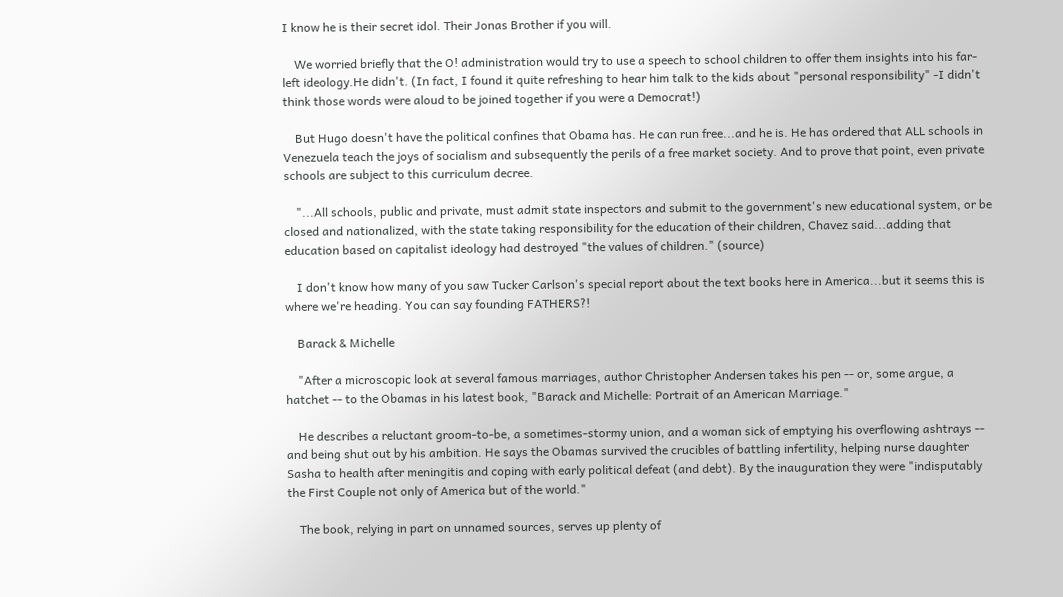I know he is their secret idol. Their Jonas Brother if you will.

    We worried briefly that the O! administration would try to use a speech to school children to offer them insights into his far-left ideology.He didn't. (In fact, I found it quite refreshing to hear him talk to the kids about "personal responsibility" -I didn't think those words were aloud to be joined together if you were a Democrat!)

    But Hugo doesn't have the political confines that Obama has. He can run free...and he is. He has ordered that ALL schools in Venezuela teach the joys of socialism and subsequently the perils of a free market society. And to prove that point, even private schools are subject to this curriculum decree.

    "...All schools, public and private, must admit state inspectors and submit to the government's new educational system, or be closed and nationalized, with the state taking responsibility for the education of their children, Chavez said...adding that education based on capitalist ideology had destroyed "the values of children." (source)

    I don't know how many of you saw Tucker Carlson's special report about the text books here in America...but it seems this is where we're heading. You can say founding FATHERS?!

    Barack & Michelle

    "After a microscopic look at several famous marriages, author Christopher Andersen takes his pen -- or, some argue, a hatchet -- to the Obamas in his latest book, "Barack and Michelle: Portrait of an American Marriage."

    He describes a reluctant groom-to-be, a sometimes-stormy union, and a woman sick of emptying his overflowing ashtrays -- and being shut out by his ambition. He says the Obamas survived the crucibles of battling infertility, helping nurse daughter Sasha to health after meningitis and coping with early political defeat (and debt). By the inauguration they were "indisputably the First Couple not only of America but of the world."

    The book, relying in part on unnamed sources, serves up plenty of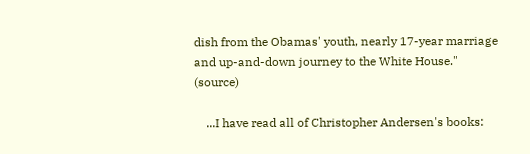dish from the Obamas' youth, nearly 17-year marriage and up-and-down journey to the White House." (source)

    ...I have read all of Christopher Andersen's books: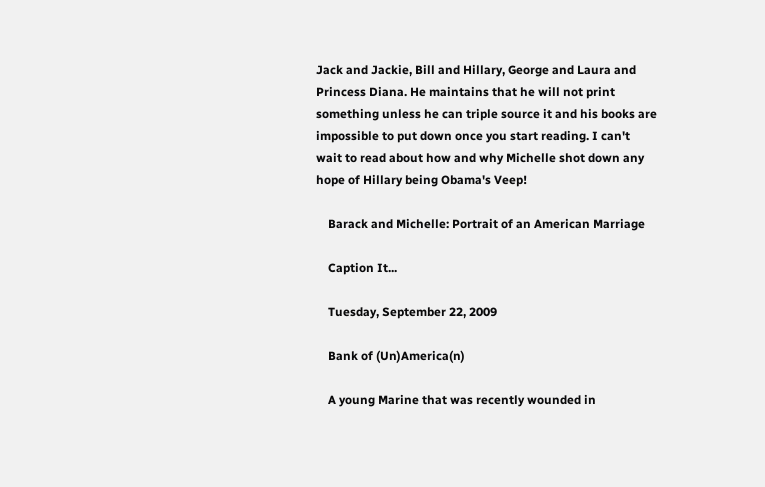Jack and Jackie, Bill and Hillary, George and Laura and Princess Diana. He maintains that he will not print something unless he can triple source it and his books are impossible to put down once you start reading. I can't wait to read about how and why Michelle shot down any hope of Hillary being Obama's Veep!

    Barack and Michelle: Portrait of an American Marriage

    Caption It...

    Tuesday, September 22, 2009

    Bank of (Un)America(n)

    A young Marine that was recently wounded in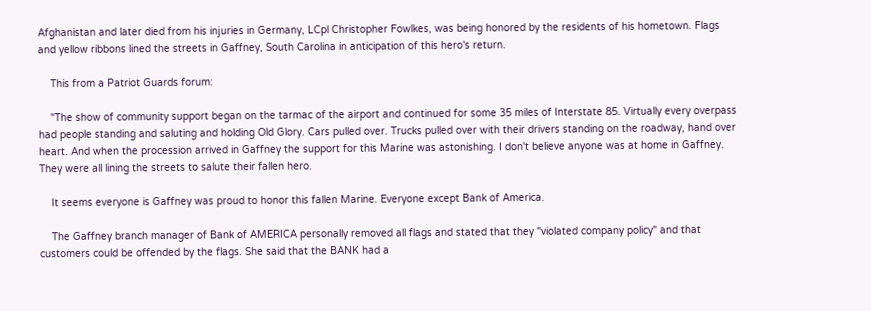Afghanistan and later died from his injuries in Germany, LCpl Christopher Fowlkes, was being honored by the residents of his hometown. Flags and yellow ribbons lined the streets in Gaffney, South Carolina in anticipation of this hero's return.

    This from a Patriot Guards forum:

    "The show of community support began on the tarmac of the airport and continued for some 35 miles of Interstate 85. Virtually every overpass had people standing and saluting and holding Old Glory. Cars pulled over. Trucks pulled over with their drivers standing on the roadway, hand over heart. And when the procession arrived in Gaffney the support for this Marine was astonishing. I don't believe anyone was at home in Gaffney. They were all lining the streets to salute their fallen hero.

    It seems everyone is Gaffney was proud to honor this fallen Marine. Everyone except Bank of America.

    The Gaffney branch manager of Bank of AMERICA personally removed all flags and stated that they "violated company policy" and that customers could be offended by the flags. She said that the BANK had a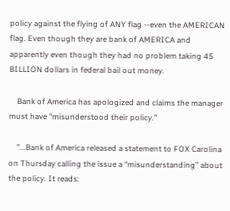policy against the flying of ANY flag --even the AMERICAN flag. Even though they are bank of AMERICA and apparently even though they had no problem taking 45 BILLION dollars in federal bail out money.

    Bank of America has apologized and claims the manager must have "misunderstood their policy."

    "...Bank of America released a statement to FOX Carolina on Thursday calling the issue a “misunderstanding” about the policy. It reads: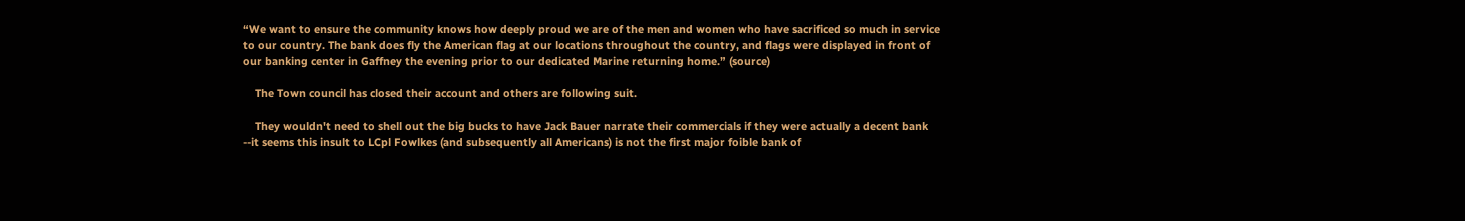“We want to ensure the community knows how deeply proud we are of the men and women who have sacrificed so much in service to our country. The bank does fly the American flag at our locations throughout the country, and flags were displayed in front of our banking center in Gaffney the evening prior to our dedicated Marine returning home.” (source)

    The Town council has closed their account and others are following suit.

    They wouldn't need to shell out the big bucks to have Jack Bauer narrate their commercials if they were actually a decent bank --it seems this insult to LCpl Fowlkes (and subsequently all Americans) is not the first major foible bank of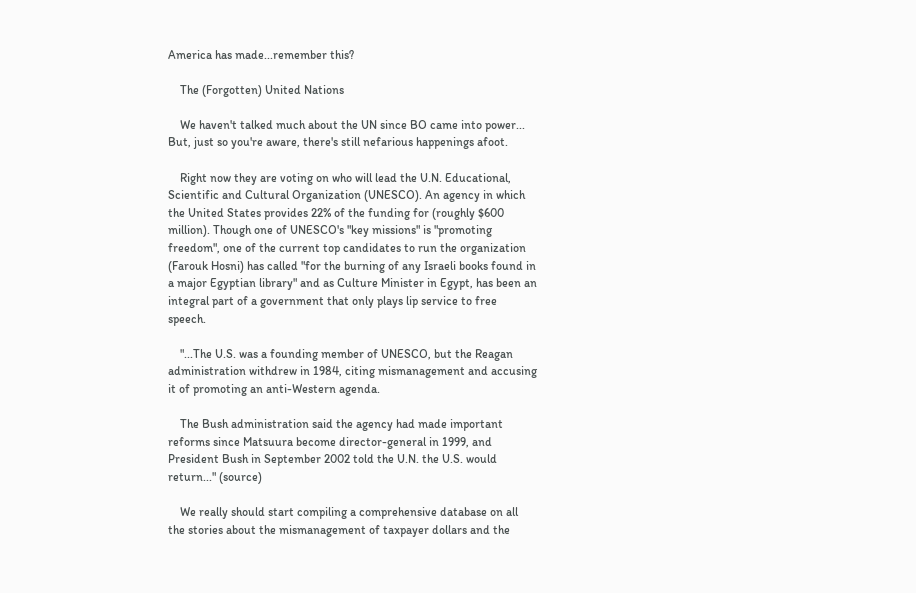America has made...remember this?

    The (Forgotten) United Nations

    We haven't talked much about the UN since BO came into power... But, just so you're aware, there's still nefarious happenings afoot.

    Right now they are voting on who will lead the U.N. Educational, Scientific and Cultural Organization (UNESCO). An agency in which the United States provides 22% of the funding for (roughly $600 million). Though one of UNESCO's "key missions" is "promoting freedom", one of the current top candidates to run the organization (Farouk Hosni) has called "for the burning of any Israeli books found in a major Egyptian library" and as Culture Minister in Egypt, has been an integral part of a government that only plays lip service to free speech.

    "...The U.S. was a founding member of UNESCO, but the Reagan administration withdrew in 1984, citing mismanagement and accusing it of promoting an anti-Western agenda.

    The Bush administration said the agency had made important reforms since Matsuura become director-general in 1999, and President Bush in September 2002 told the U.N. the U.S. would return..." (source)

    We really should start compiling a comprehensive database on all the stories about the mismanagement of taxpayer dollars and the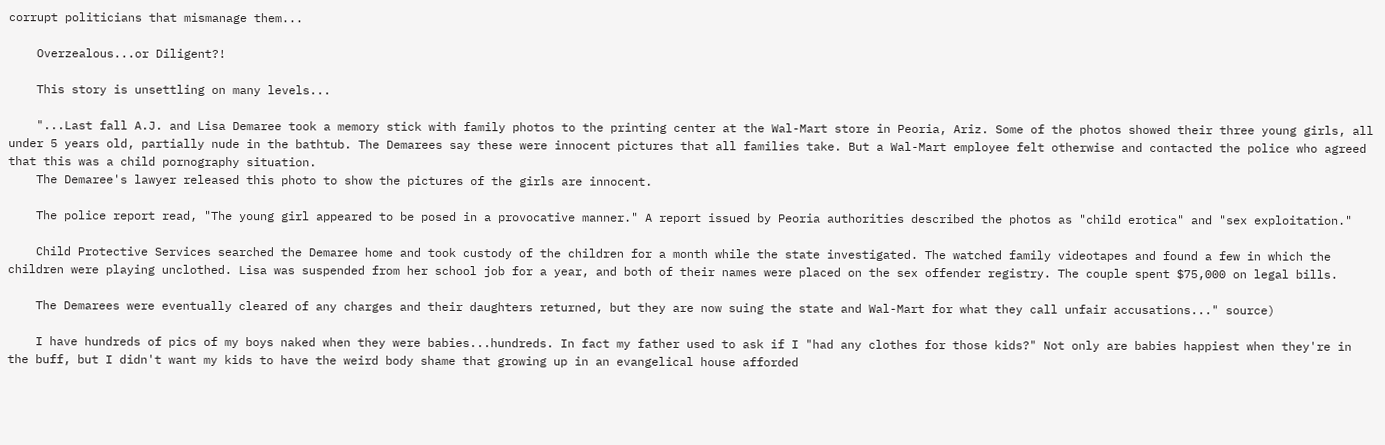corrupt politicians that mismanage them...

    Overzealous...or Diligent?!

    This story is unsettling on many levels...

    "...Last fall A.J. and Lisa Demaree took a memory stick with family photos to the printing center at the Wal-Mart store in Peoria, Ariz. Some of the photos showed their three young girls, all under 5 years old, partially nude in the bathtub. The Demarees say these were innocent pictures that all families take. But a Wal-Mart employee felt otherwise and contacted the police who agreed that this was a child pornography situation.
    The Demaree's lawyer released this photo to show the pictures of the girls are innocent.

    The police report read, "The young girl appeared to be posed in a provocative manner." A report issued by Peoria authorities described the photos as "child erotica" and "sex exploitation."

    Child Protective Services searched the Demaree home and took custody of the children for a month while the state investigated. The watched family videotapes and found a few in which the children were playing unclothed. Lisa was suspended from her school job for a year, and both of their names were placed on the sex offender registry. The couple spent $75,000 on legal bills.

    The Demarees were eventually cleared of any charges and their daughters returned, but they are now suing the state and Wal-Mart for what they call unfair accusations..." source)

    I have hundreds of pics of my boys naked when they were babies...hundreds. In fact my father used to ask if I "had any clothes for those kids?" Not only are babies happiest when they're in the buff, but I didn't want my kids to have the weird body shame that growing up in an evangelical house afforded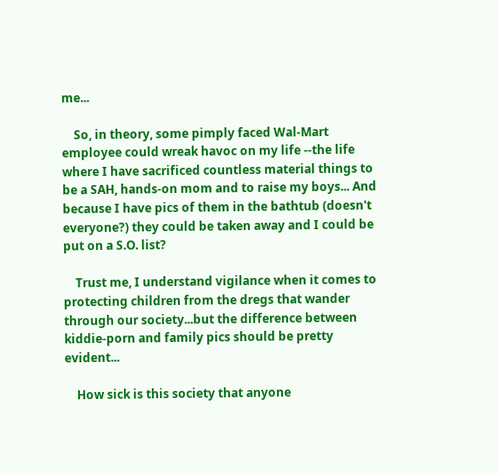me...

    So, in theory, some pimply faced Wal-Mart employee could wreak havoc on my life --the life where I have sacrificed countless material things to be a SAH, hands-on mom and to raise my boys... And because I have pics of them in the bathtub (doesn't everyone?) they could be taken away and I could be put on a S.O. list?

    Trust me, I understand vigilance when it comes to protecting children from the dregs that wander through our society...but the difference between kiddie-porn and family pics should be pretty evident...

    How sick is this society that anyone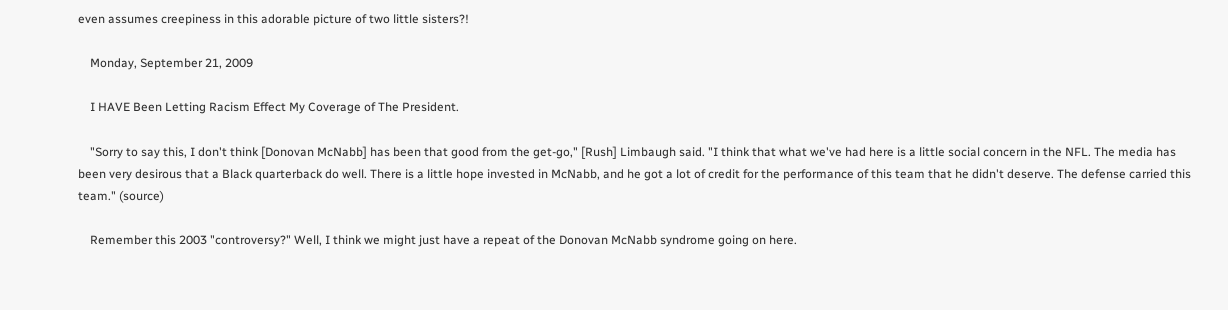even assumes creepiness in this adorable picture of two little sisters?!

    Monday, September 21, 2009

    I HAVE Been Letting Racism Effect My Coverage of The President.

    "Sorry to say this, I don't think [Donovan McNabb] has been that good from the get-go," [Rush] Limbaugh said. "I think that what we've had here is a little social concern in the NFL. The media has been very desirous that a Black quarterback do well. There is a little hope invested in McNabb, and he got a lot of credit for the performance of this team that he didn't deserve. The defense carried this team." (source)

    Remember this 2003 "controversy?" Well, I think we might just have a repeat of the Donovan McNabb syndrome going on here.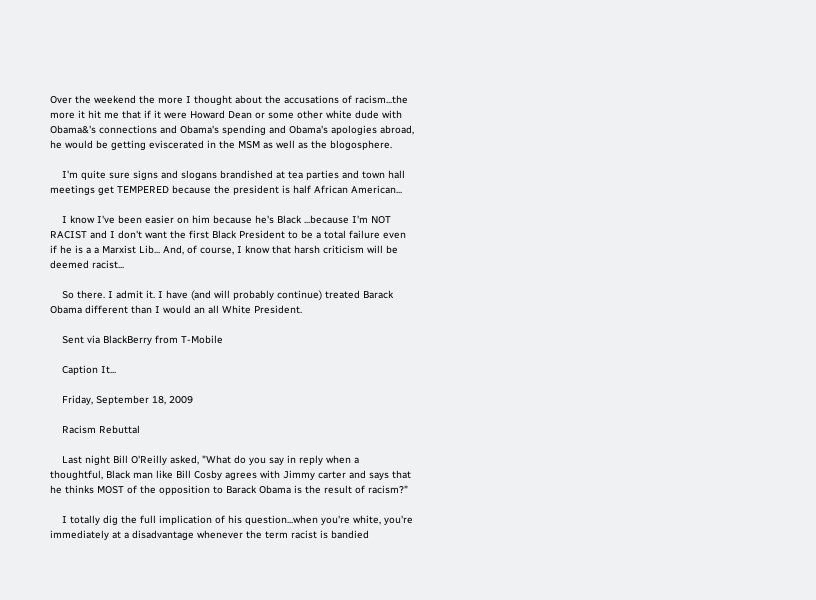Over the weekend the more I thought about the accusations of racism...the more it hit me that if it were Howard Dean or some other white dude with Obama&'s connections and Obama's spending and Obama's apologies abroad, he would be getting eviscerated in the MSM as well as the blogosphere.

    I'm quite sure signs and slogans brandished at tea parties and town hall meetings get TEMPERED because the president is half African American...

    I know I've been easier on him because he's Black ...because I'm NOT RACIST and I don't want the first Black President to be a total failure even if he is a a Marxist Lib... And, of course, I know that harsh criticism will be deemed racist...

    So there. I admit it. I have (and will probably continue) treated Barack Obama different than I would an all White President.

    Sent via BlackBerry from T-Mobile

    Caption It...

    Friday, September 18, 2009

    Racism Rebuttal

    Last night Bill O'Reilly asked, "What do you say in reply when a thoughtful, Black man like Bill Cosby agrees with Jimmy carter and says that he thinks MOST of the opposition to Barack Obama is the result of racism?"

    I totally dig the full implication of his question...when you're white, you're immediately at a disadvantage whenever the term racist is bandied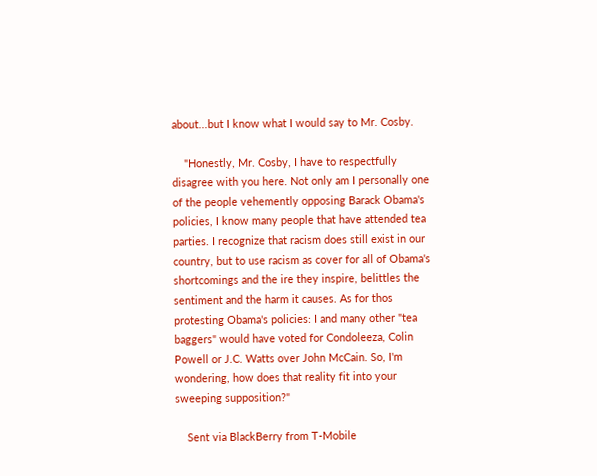about...but I know what I would say to Mr. Cosby.

    "Honestly, Mr. Cosby, I have to respectfully disagree with you here. Not only am I personally one of the people vehemently opposing Barack Obama's policies, I know many people that have attended tea parties. I recognize that racism does still exist in our country, but to use racism as cover for all of Obama's shortcomings and the ire they inspire, belittles the sentiment and the harm it causes. As for thos protesting Obama's policies: I and many other "tea baggers" would have voted for Condoleeza, Colin Powell or J.C. Watts over John McCain. So, I'm wondering, how does that reality fit into your sweeping supposition?"

    Sent via BlackBerry from T-Mobile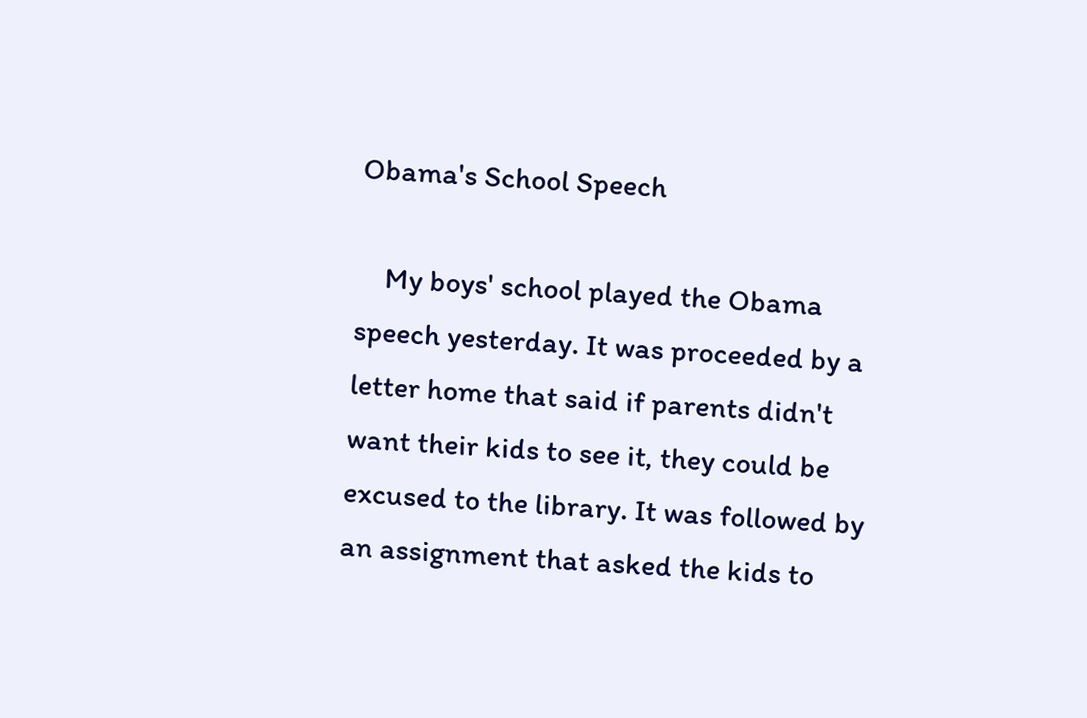Obama's School Speech

    My boys' school played the Obama speech yesterday. It was proceeded by a letter home that said if parents didn't want their kids to see it, they could be excused to the library. It was followed by an assignment that asked the kids to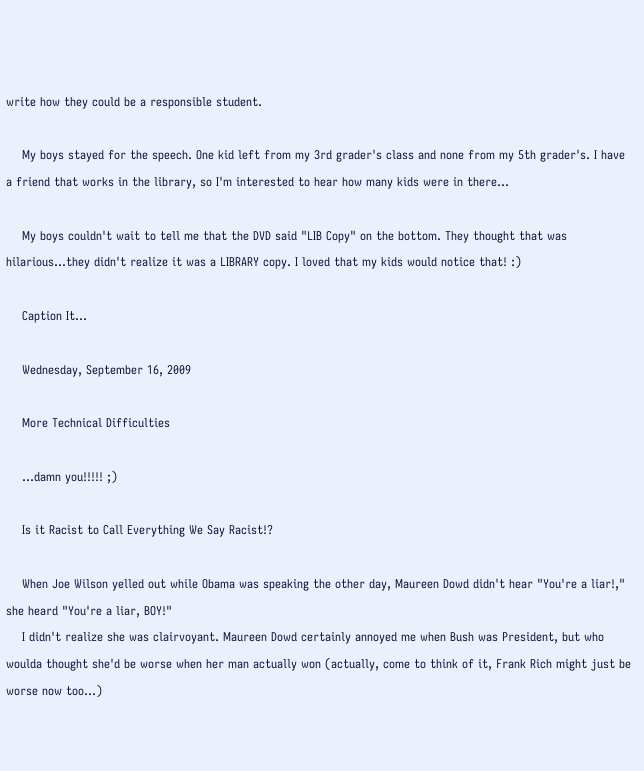write how they could be a responsible student.

    My boys stayed for the speech. One kid left from my 3rd grader's class and none from my 5th grader's. I have a friend that works in the library, so I'm interested to hear how many kids were in there...

    My boys couldn't wait to tell me that the DVD said "LIB Copy" on the bottom. They thought that was hilarious...they didn't realize it was a LIBRARY copy. I loved that my kids would notice that! :)

    Caption It...

    Wednesday, September 16, 2009

    More Technical Difficulties

    ...damn you!!!!! ;)

    Is it Racist to Call Everything We Say Racist!?

    When Joe Wilson yelled out while Obama was speaking the other day, Maureen Dowd didn't hear "You're a liar!," she heard "You're a liar, BOY!"
    I didn't realize she was clairvoyant. Maureen Dowd certainly annoyed me when Bush was President, but who woulda thought she'd be worse when her man actually won (actually, come to think of it, Frank Rich might just be worse now too...)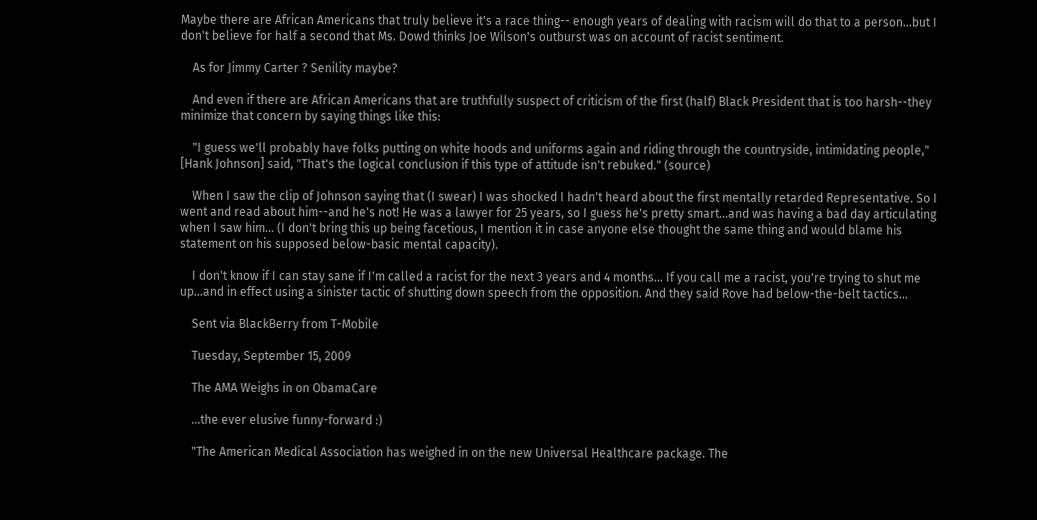Maybe there are African Americans that truly believe it's a race thing-- enough years of dealing with racism will do that to a person...but I don't believe for half a second that Ms. Dowd thinks Joe Wilson's outburst was on account of racist sentiment.

    As for Jimmy Carter ? Senility maybe?

    And even if there are African Americans that are truthfully suspect of criticism of the first (half) Black President that is too harsh--they minimize that concern by saying things like this:

    "I guess we'll probably have folks putting on white hoods and uniforms again and riding through the countryside, intimidating people," [Hank Johnson] said, "That's the logical conclusion if this type of attitude isn't rebuked." (source)

    When I saw the clip of Johnson saying that (I swear) I was shocked I hadn't heard about the first mentally retarded Representative. So I went and read about him--and he's not! He was a lawyer for 25 years, so I guess he's pretty smart...and was having a bad day articulating when I saw him... (I don't bring this up being facetious, I mention it in case anyone else thought the same thing and would blame his statement on his supposed below-basic mental capacity).

    I don't know if I can stay sane if I'm called a racist for the next 3 years and 4 months... If you call me a racist, you're trying to shut me up...and in effect using a sinister tactic of shutting down speech from the opposition. And they said Rove had below-the-belt tactics...

    Sent via BlackBerry from T-Mobile

    Tuesday, September 15, 2009

    The AMA Weighs in on ObamaCare

    ...the ever elusive funny-forward :)

    "The American Medical Association has weighed in on the new Universal Healthcare package. The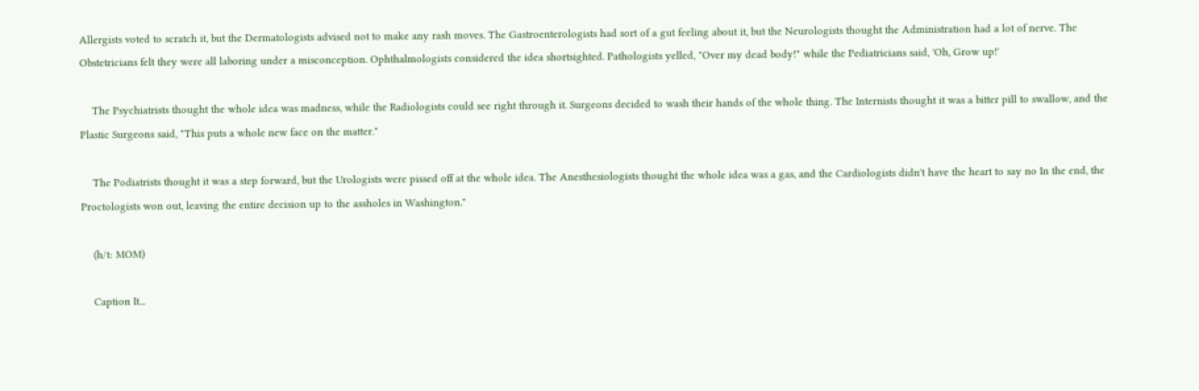Allergists voted to scratch it, but the Dermatologists advised not to make any rash moves. The Gastroenterologists had sort of a gut feeling about it, but the Neurologists thought the Administration had a lot of nerve. The Obstetricians felt they were all laboring under a misconception. Ophthalmologists considered the idea shortsighted. Pathologists yelled, "Over my dead body!" while the Pediatricians said, 'Oh, Grow up!'

    The Psychiatrists thought the whole idea was madness, while the Radiologists could see right through it. Surgeons decided to wash their hands of the whole thing. The Internists thought it was a bitter pill to swallow, and the Plastic Surgeons said, "This puts a whole new face on the matter."

    The Podiatrists thought it was a step forward, but the Urologists were pissed off at the whole idea. The Anesthesiologists thought the whole idea was a gas, and the Cardiologists didn't have the heart to say no In the end, the Proctologists won out, leaving the entire decision up to the assholes in Washington."

    (h/t: MOM)

    Caption It...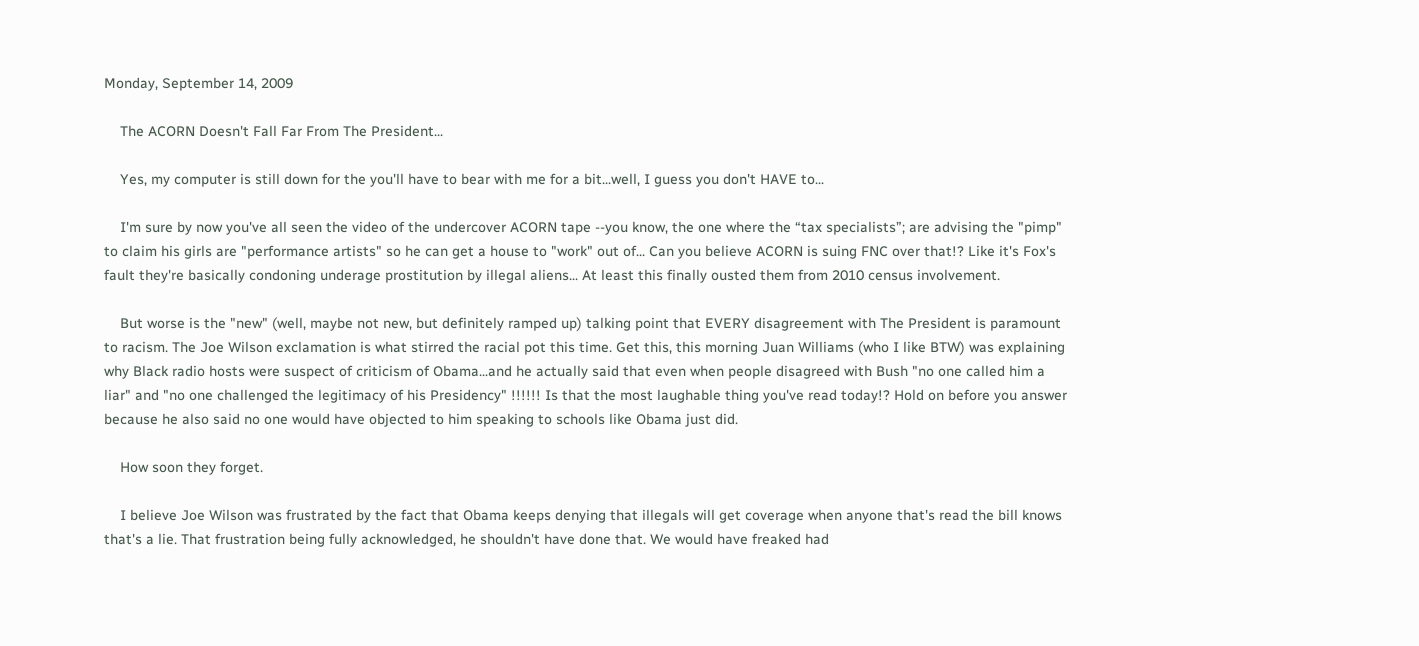Monday, September 14, 2009

    The ACORN Doesn't Fall Far From The President...

    Yes, my computer is still down for the you'll have to bear with me for a bit...well, I guess you don't HAVE to...

    I'm sure by now you've all seen the video of the undercover ACORN tape --you know, the one where the “tax specialists”; are advising the "pimp" to claim his girls are "performance artists" so he can get a house to "work" out of... Can you believe ACORN is suing FNC over that!? Like it's Fox's fault they're basically condoning underage prostitution by illegal aliens... At least this finally ousted them from 2010 census involvement.

    But worse is the "new" (well, maybe not new, but definitely ramped up) talking point that EVERY disagreement with The President is paramount to racism. The Joe Wilson exclamation is what stirred the racial pot this time. Get this, this morning Juan Williams (who I like BTW) was explaining why Black radio hosts were suspect of criticism of Obama...and he actually said that even when people disagreed with Bush "no one called him a liar" and "no one challenged the legitimacy of his Presidency" !!!!!! Is that the most laughable thing you've read today!? Hold on before you answer because he also said no one would have objected to him speaking to schools like Obama just did.

    How soon they forget.

    I believe Joe Wilson was frustrated by the fact that Obama keeps denying that illegals will get coverage when anyone that's read the bill knows that's a lie. That frustration being fully acknowledged, he shouldn't have done that. We would have freaked had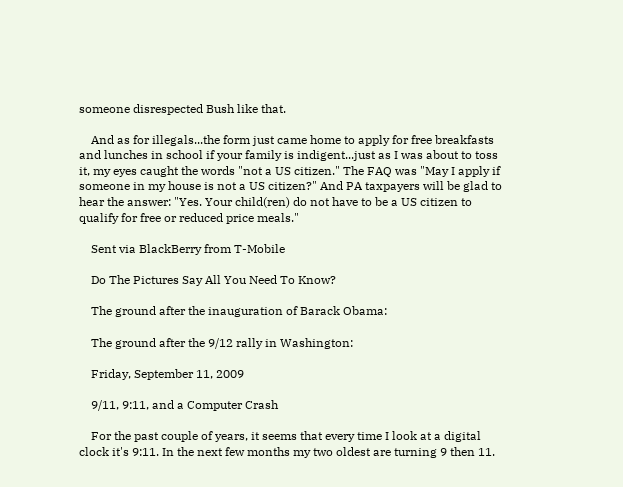someone disrespected Bush like that.

    And as for illegals...the form just came home to apply for free breakfasts and lunches in school if your family is indigent...just as I was about to toss it, my eyes caught the words "not a US citizen." The FAQ was "May I apply if someone in my house is not a US citizen?" And PA taxpayers will be glad to hear the answer: "Yes. Your child(ren) do not have to be a US citizen to qualify for free or reduced price meals."

    Sent via BlackBerry from T-Mobile

    Do The Pictures Say All You Need To Know?

    The ground after the inauguration of Barack Obama:

    The ground after the 9/12 rally in Washington:

    Friday, September 11, 2009

    9/11, 9:11, and a Computer Crash

    For the past couple of years, it seems that every time I look at a digital clock it's 9:11. In the next few months my two oldest are turning 9 then 11.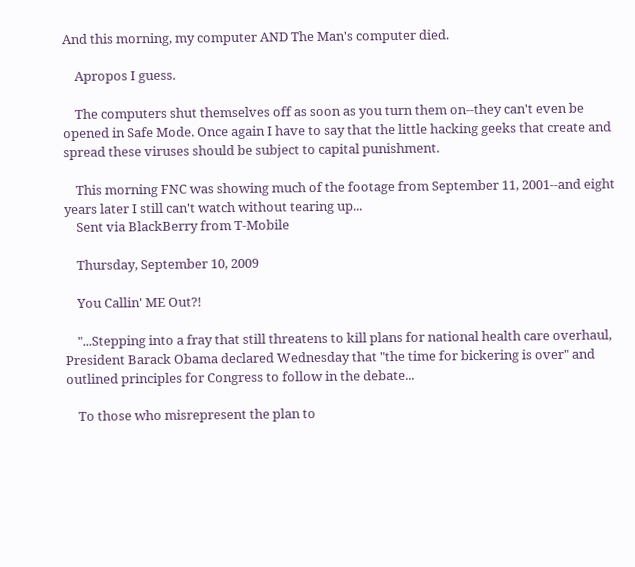And this morning, my computer AND The Man's computer died.

    Apropos I guess.

    The computers shut themselves off as soon as you turn them on--they can't even be opened in Safe Mode. Once again I have to say that the little hacking geeks that create and spread these viruses should be subject to capital punishment.

    This morning FNC was showing much of the footage from September 11, 2001--and eight years later I still can't watch without tearing up...
    Sent via BlackBerry from T-Mobile

    Thursday, September 10, 2009

    You Callin' ME Out?!

    "...Stepping into a fray that still threatens to kill plans for national health care overhaul, President Barack Obama declared Wednesday that "the time for bickering is over" and outlined principles for Congress to follow in the debate...

    To those who misrepresent the plan to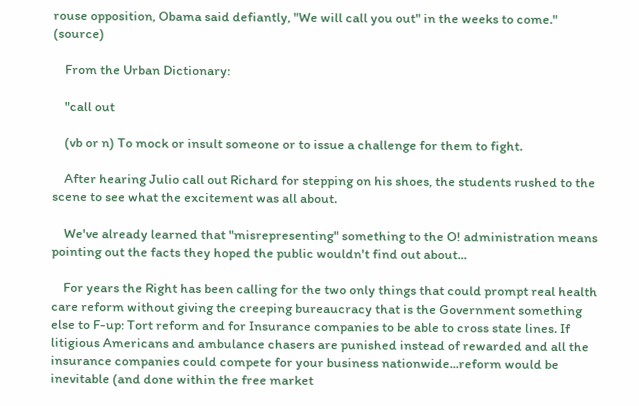rouse opposition, Obama said defiantly, "We will call you out" in the weeks to come." (source)

    From the Urban Dictionary:

    "call out

    (vb or n) To mock or insult someone or to issue a challenge for them to fight.

    After hearing Julio call out Richard for stepping on his shoes, the students rushed to the scene to see what the excitement was all about.

    We've already learned that "misrepresenting" something to the O! administration means pointing out the facts they hoped the public wouldn't find out about...

    For years the Right has been calling for the two only things that could prompt real health care reform without giving the creeping bureaucracy that is the Government something else to F-up: Tort reform and for Insurance companies to be able to cross state lines. If litigious Americans and ambulance chasers are punished instead of rewarded and all the insurance companies could compete for your business nationwide...reform would be inevitable (and done within the free market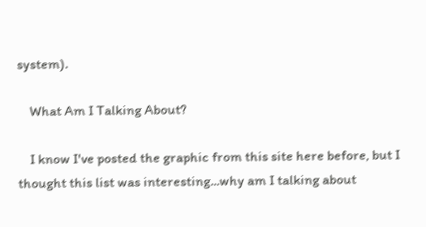system).

    What Am I Talking About?

    I know I've posted the graphic from this site here before, but I thought this list was interesting...why am I talking about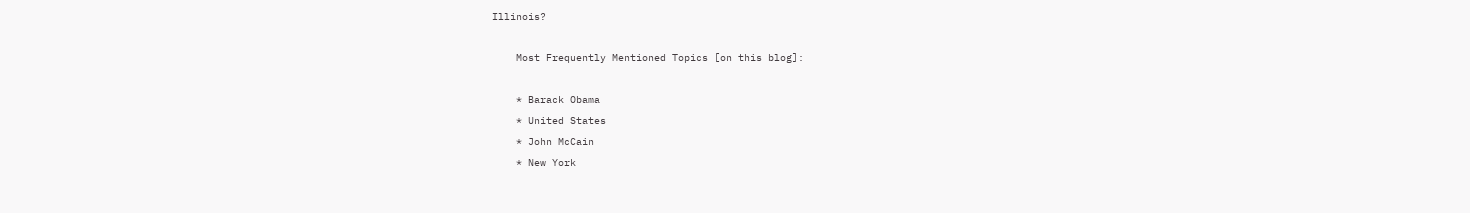Illinois?

    Most Frequently Mentioned Topics [on this blog]:

    * Barack Obama
    * United States
    * John McCain
    * New York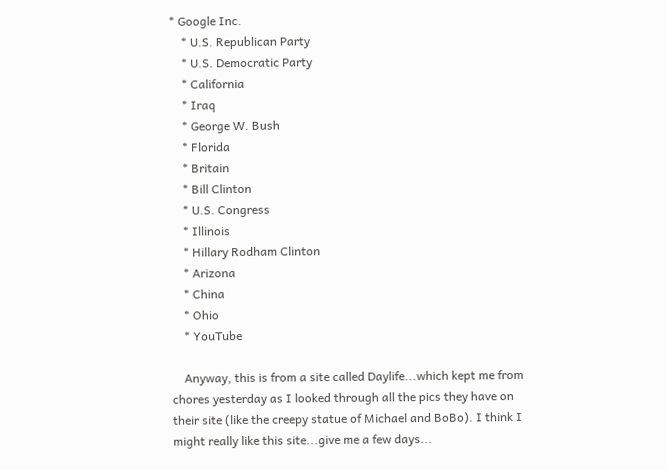* Google Inc.
    * U.S. Republican Party
    * U.S. Democratic Party
    * California
    * Iraq
    * George W. Bush
    * Florida
    * Britain
    * Bill Clinton
    * U.S. Congress
    * Illinois
    * Hillary Rodham Clinton
    * Arizona
    * China
    * Ohio
    * YouTube

    Anyway, this is from a site called Daylife...which kept me from chores yesterday as I looked through all the pics they have on their site (like the creepy statue of Michael and BoBo). I think I might really like this site...give me a few days...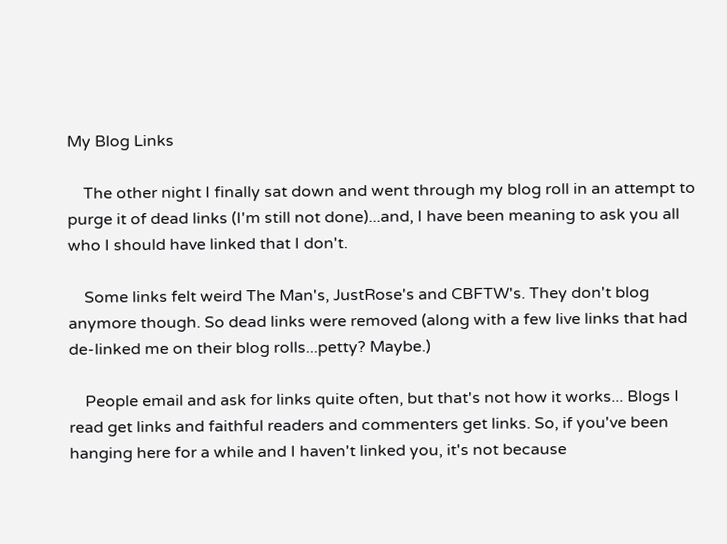My Blog Links

    The other night I finally sat down and went through my blog roll in an attempt to purge it of dead links (I'm still not done)...and, I have been meaning to ask you all who I should have linked that I don't.

    Some links felt weird The Man's, JustRose's and CBFTW's. They don't blog anymore though. So dead links were removed (along with a few live links that had de-linked me on their blog rolls...petty? Maybe.)

    People email and ask for links quite often, but that's not how it works... Blogs I read get links and faithful readers and commenters get links. So, if you've been hanging here for a while and I haven't linked you, it's not because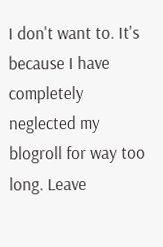I don't want to. It's because I have completely neglected my blogroll for way too long. Leave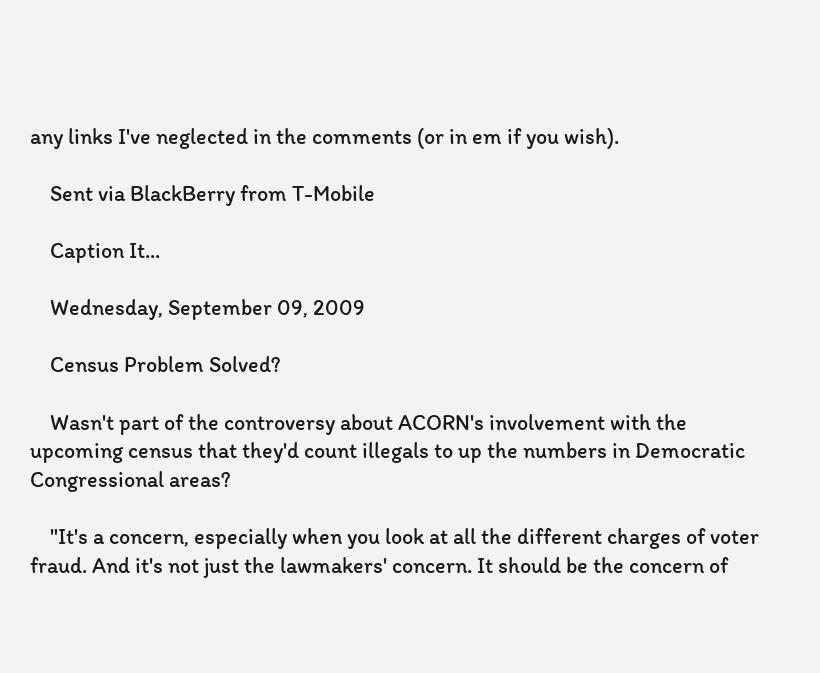any links I've neglected in the comments (or in em if you wish).

    Sent via BlackBerry from T-Mobile

    Caption It...

    Wednesday, September 09, 2009

    Census Problem Solved?

    Wasn't part of the controversy about ACORN's involvement with the upcoming census that they'd count illegals to up the numbers in Democratic Congressional areas?

    "It's a concern, especially when you look at all the different charges of voter fraud. And it's not just the lawmakers' concern. It should be the concern of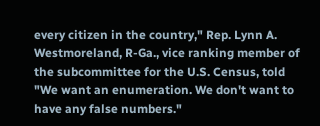every citizen in the country," Rep. Lynn A. Westmoreland, R-Ga., vice ranking member of the subcommittee for the U.S. Census, told "We want an enumeration. We don't want to have any false numbers."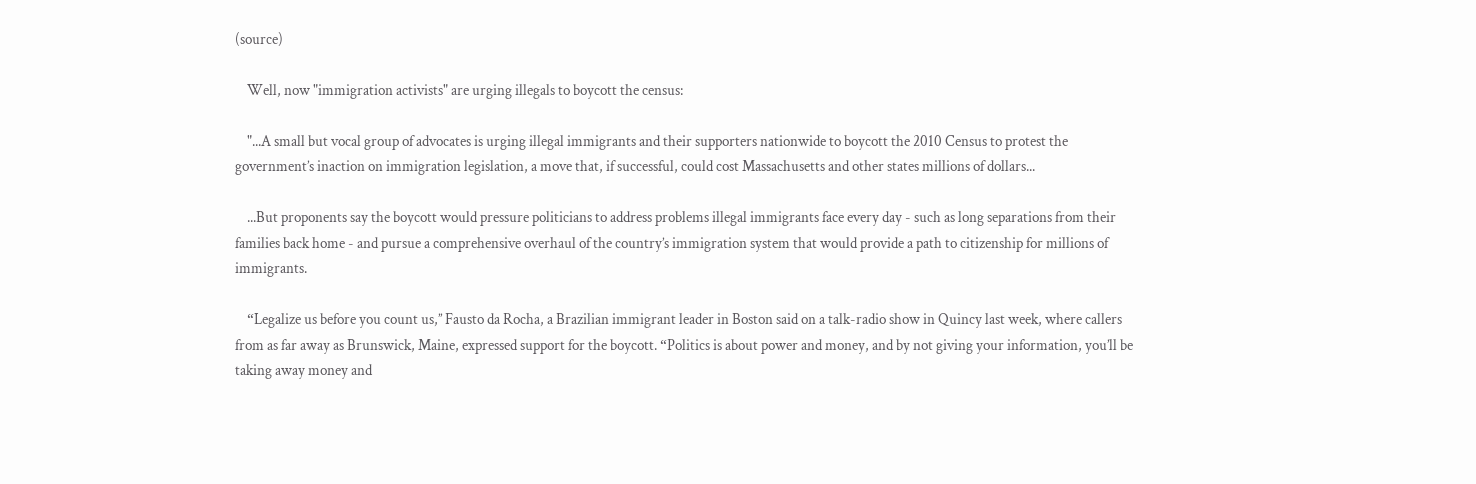(source)

    Well, now "immigration activists" are urging illegals to boycott the census:

    "...A small but vocal group of advocates is urging illegal immigrants and their supporters nationwide to boycott the 2010 Census to protest the government’s inaction on immigration legislation, a move that, if successful, could cost Massachusetts and other states millions of dollars...

    ...But proponents say the boycott would pressure politicians to address problems illegal immigrants face every day - such as long separations from their families back home - and pursue a comprehensive overhaul of the country’s immigration system that would provide a path to citizenship for millions of immigrants.

    “Legalize us before you count us,’’ Fausto da Rocha, a Brazilian immigrant leader in Boston said on a talk-radio show in Quincy last week, where callers from as far away as Brunswick, Maine, expressed support for the boycott. “Politics is about power and money, and by not giving your information, you’ll be taking away money and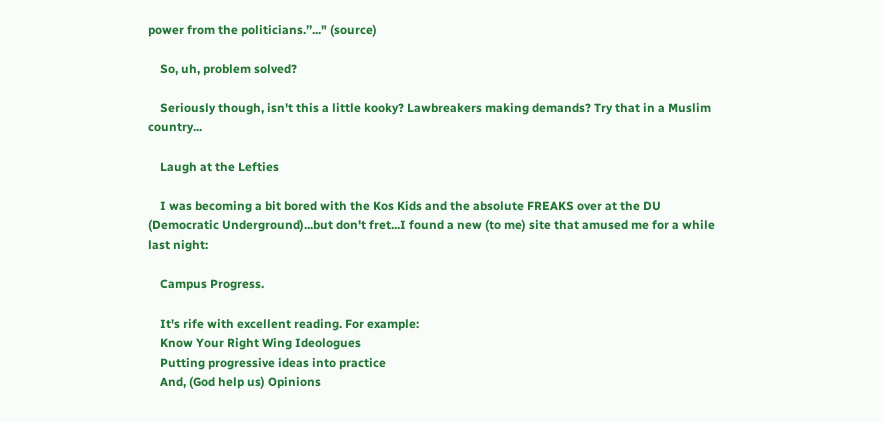power from the politicians.’’..." (source)

    So, uh, problem solved?

    Seriously though, isn't this a little kooky? Lawbreakers making demands? Try that in a Muslim country...

    Laugh at the Lefties

    I was becoming a bit bored with the Kos Kids and the absolute FREAKS over at the DU (Democratic Underground)...but don't fret...I found a new (to me) site that amused me for a while last night:

    Campus Progress.

    It's rife with excellent reading. For example:
    Know Your Right Wing Ideologues
    Putting progressive ideas into practice
    And, (God help us) Opinions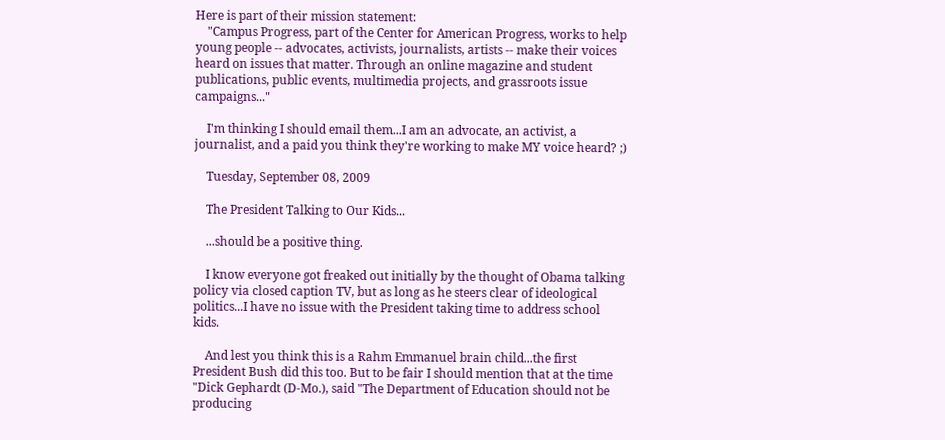Here is part of their mission statement:
    "Campus Progress, part of the Center for American Progress, works to help young people -- advocates, activists, journalists, artists -- make their voices heard on issues that matter. Through an online magazine and student publications, public events, multimedia projects, and grassroots issue campaigns..."

    I'm thinking I should email them...I am an advocate, an activist, a journalist, and a paid you think they're working to make MY voice heard? ;)

    Tuesday, September 08, 2009

    The President Talking to Our Kids...

    ...should be a positive thing.

    I know everyone got freaked out initially by the thought of Obama talking policy via closed caption TV, but as long as he steers clear of ideological politics...I have no issue with the President taking time to address school kids.

    And lest you think this is a Rahm Emmanuel brain child...the first President Bush did this too. But to be fair I should mention that at the time "Dick Gephardt (D-Mo.), said "The Department of Education should not be producing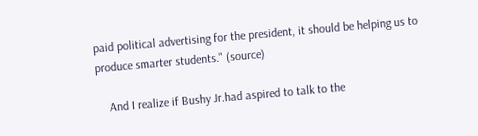paid political advertising for the president, it should be helping us to produce smarter students." (source)

    And I realize if Bushy Jr.had aspired to talk to the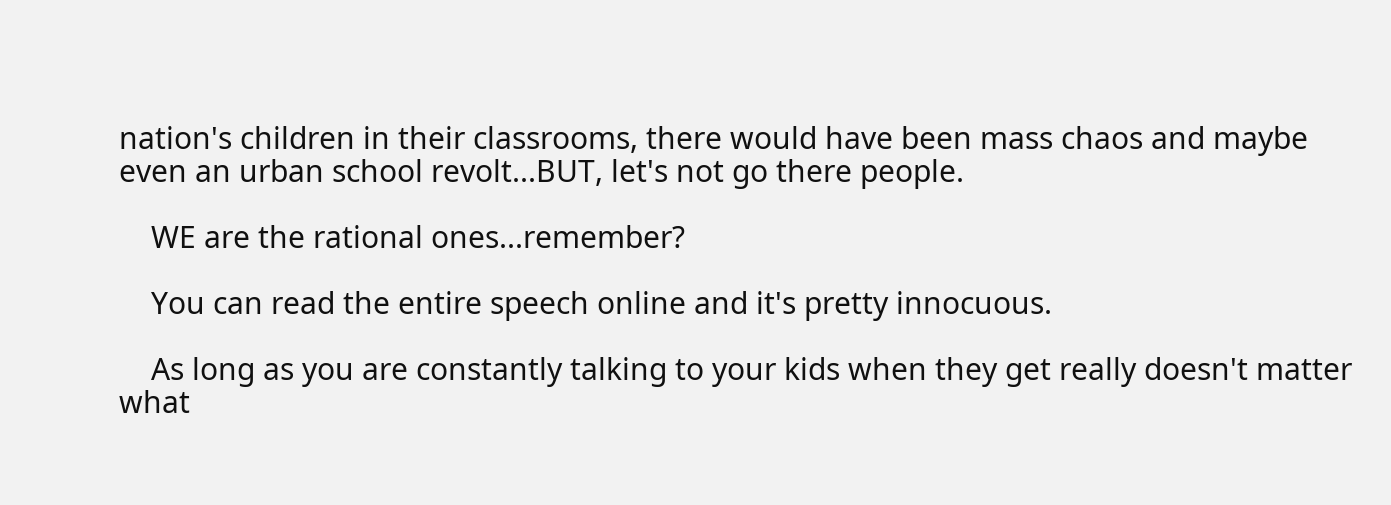nation's children in their classrooms, there would have been mass chaos and maybe even an urban school revolt...BUT, let's not go there people.

    WE are the rational ones...remember?

    You can read the entire speech online and it's pretty innocuous.

    As long as you are constantly talking to your kids when they get really doesn't matter what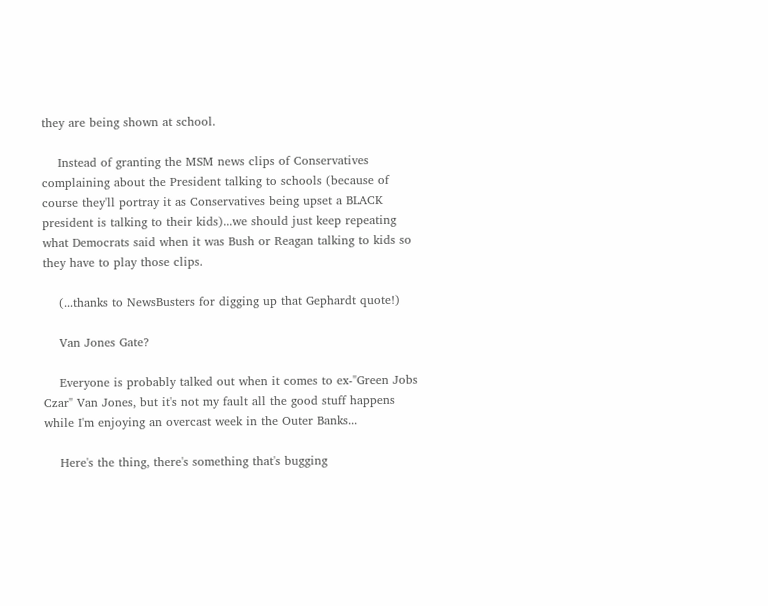they are being shown at school.

    Instead of granting the MSM news clips of Conservatives complaining about the President talking to schools (because of course they'll portray it as Conservatives being upset a BLACK president is talking to their kids)...we should just keep repeating what Democrats said when it was Bush or Reagan talking to kids so they have to play those clips.

    (...thanks to NewsBusters for digging up that Gephardt quote!)

    Van Jones Gate?

    Everyone is probably talked out when it comes to ex-"Green Jobs Czar" Van Jones, but it's not my fault all the good stuff happens while I'm enjoying an overcast week in the Outer Banks...

    Here's the thing, there's something that's bugging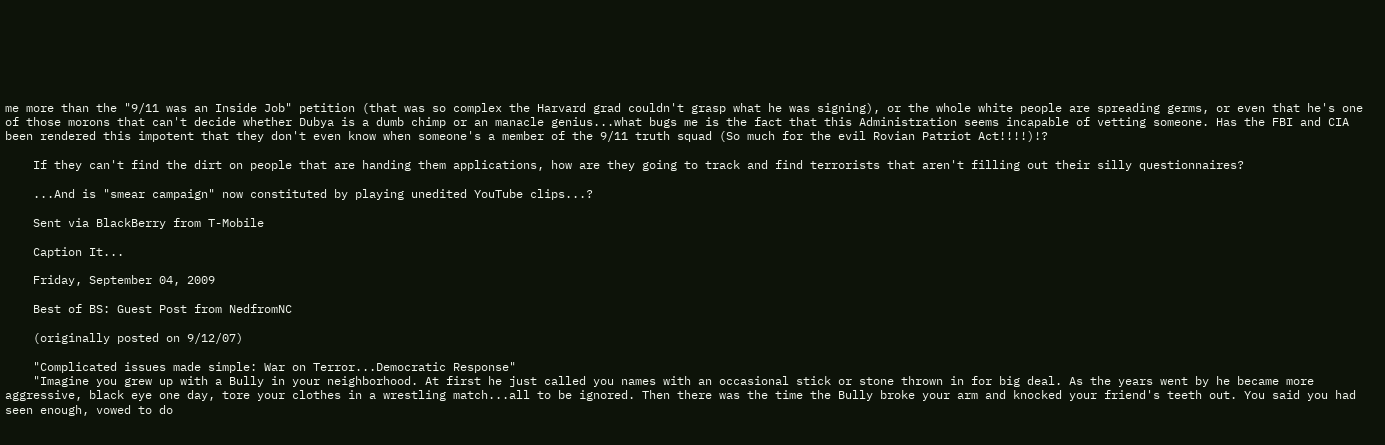me more than the "9/11 was an Inside Job" petition (that was so complex the Harvard grad couldn't grasp what he was signing), or the whole white people are spreading germs, or even that he's one of those morons that can't decide whether Dubya is a dumb chimp or an manacle genius...what bugs me is the fact that this Administration seems incapable of vetting someone. Has the FBI and CIA been rendered this impotent that they don't even know when someone's a member of the 9/11 truth squad (So much for the evil Rovian Patriot Act!!!!)!?

    If they can't find the dirt on people that are handing them applications, how are they going to track and find terrorists that aren't filling out their silly questionnaires?

    ...And is "smear campaign" now constituted by playing unedited YouTube clips...?

    Sent via BlackBerry from T-Mobile

    Caption It...

    Friday, September 04, 2009

    Best of BS: Guest Post from NedfromNC

    (originally posted on 9/12/07)

    "Complicated issues made simple: War on Terror...Democratic Response"
    "Imagine you grew up with a Bully in your neighborhood. At first he just called you names with an occasional stick or stone thrown in for big deal. As the years went by he became more aggressive, black eye one day, tore your clothes in a wrestling match...all to be ignored. Then there was the time the Bully broke your arm and knocked your friend's teeth out. You said you had seen enough, vowed to do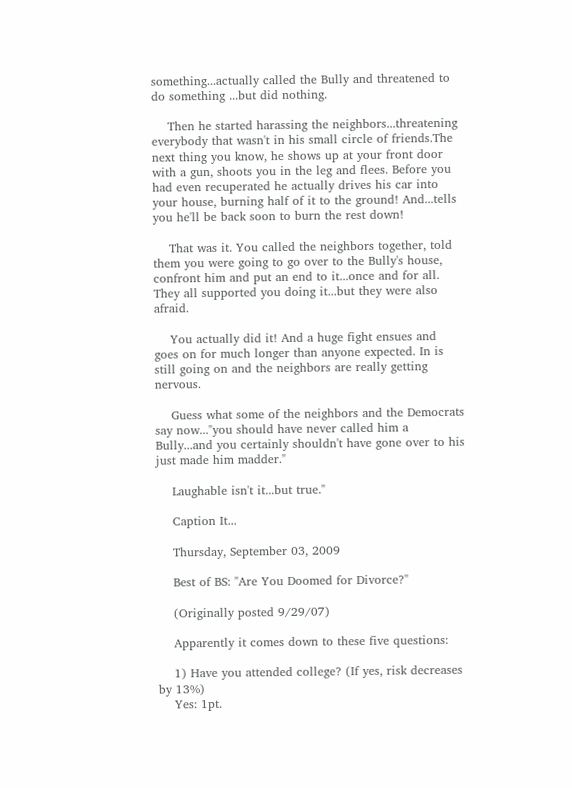something...actually called the Bully and threatened to do something ...but did nothing.

    Then he started harassing the neighbors...threatening everybody that wasn't in his small circle of friends.The next thing you know, he shows up at your front door with a gun, shoots you in the leg and flees. Before you had even recuperated he actually drives his car into your house, burning half of it to the ground! And...tells you he'll be back soon to burn the rest down!

    That was it. You called the neighbors together, told them you were going to go over to the Bully's house, confront him and put an end to it...once and for all. They all supported you doing it...but they were also afraid.

    You actually did it! And a huge fight ensues and goes on for much longer than anyone expected. In is still going on and the neighbors are really getting nervous.

    Guess what some of the neighbors and the Democrats say now..."you should have never called him a Bully...and you certainly shouldn't have gone over to his just made him madder."

    Laughable isn't it...but true."

    Caption It...

    Thursday, September 03, 2009

    Best of BS: "Are You Doomed for Divorce?"

    (Originally posted 9/29/07)

    Apparently it comes down to these five questions:

    1) Have you attended college? (If yes, risk decreases by 13%)
    Yes: 1pt.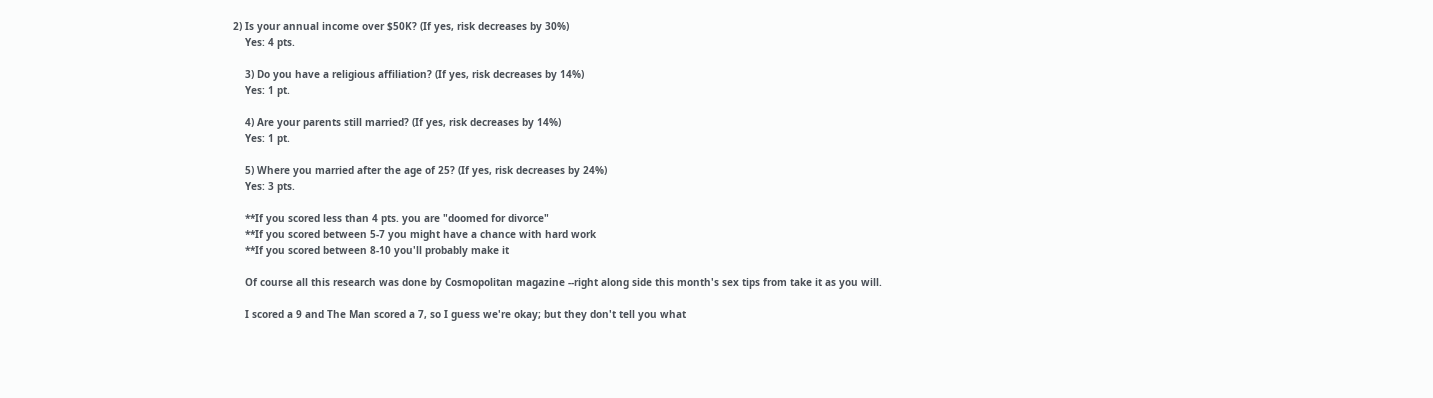2) Is your annual income over $50K? (If yes, risk decreases by 30%)
    Yes: 4 pts.

    3) Do you have a religious affiliation? (If yes, risk decreases by 14%)
    Yes: 1 pt.

    4) Are your parents still married? (If yes, risk decreases by 14%)
    Yes: 1 pt.

    5) Where you married after the age of 25? (If yes, risk decreases by 24%)
    Yes: 3 pts.

    **If you scored less than 4 pts. you are "doomed for divorce"
    **If you scored between 5-7 you might have a chance with hard work
    **If you scored between 8-10 you'll probably make it

    Of course all this research was done by Cosmopolitan magazine --right along side this month's sex tips from take it as you will.

    I scored a 9 and The Man scored a 7, so I guess we're okay; but they don't tell you what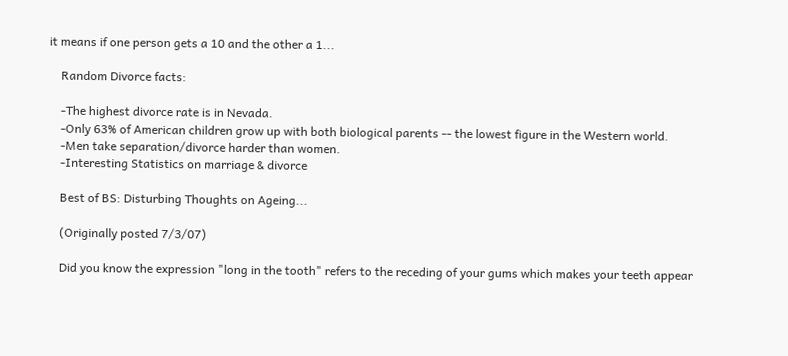it means if one person gets a 10 and the other a 1...

    Random Divorce facts:

    -The highest divorce rate is in Nevada.
    -Only 63% of American children grow up with both biological parents -- the lowest figure in the Western world.
    -Men take separation/divorce harder than women.
    -Interesting Statistics on marriage & divorce

    Best of BS: Disturbing Thoughts on Ageing...

    (Originally posted 7/3/07)

    Did you know the expression "long in the tooth" refers to the receding of your gums which makes your teeth appear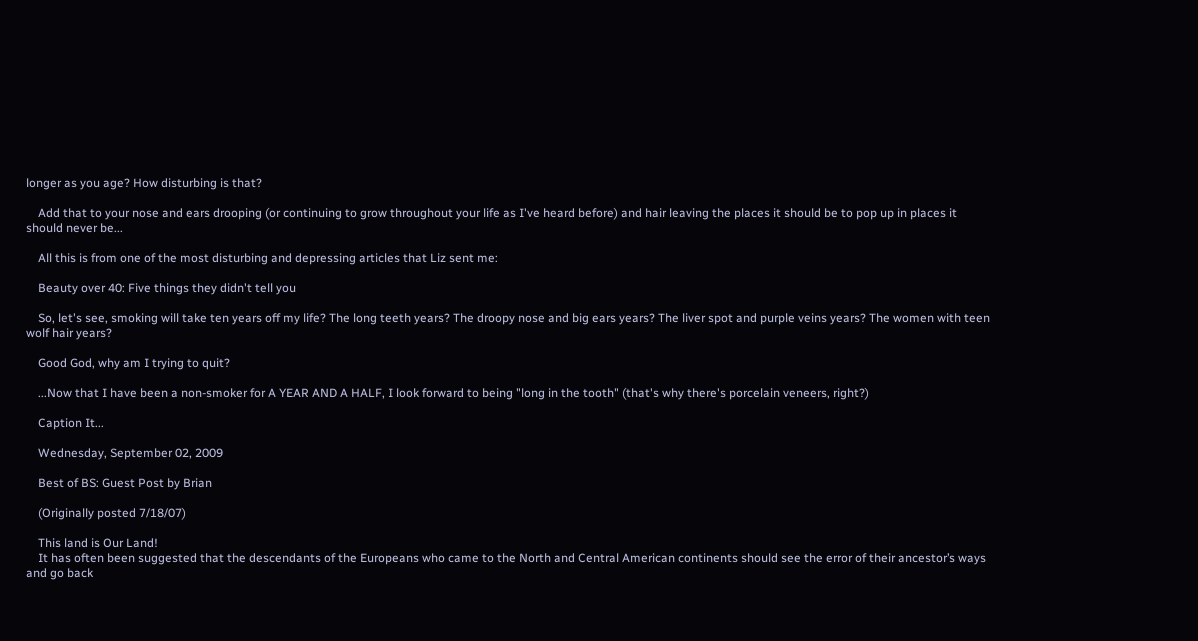longer as you age? How disturbing is that?

    Add that to your nose and ears drooping (or continuing to grow throughout your life as I've heard before) and hair leaving the places it should be to pop up in places it should never be...

    All this is from one of the most disturbing and depressing articles that Liz sent me:

    Beauty over 40: Five things they didn't tell you

    So, let's see, smoking will take ten years off my life? The long teeth years? The droopy nose and big ears years? The liver spot and purple veins years? The women with teen wolf hair years?

    Good God, why am I trying to quit?

    ...Now that I have been a non-smoker for A YEAR AND A HALF, I look forward to being "long in the tooth" (that's why there's porcelain veneers, right?)

    Caption It...

    Wednesday, September 02, 2009

    Best of BS: Guest Post by Brian

    (Originally posted 7/18/07)

    This land is Our Land!
    It has often been suggested that the descendants of the Europeans who came to the North and Central American continents should see the error of their ancestor’s ways and go back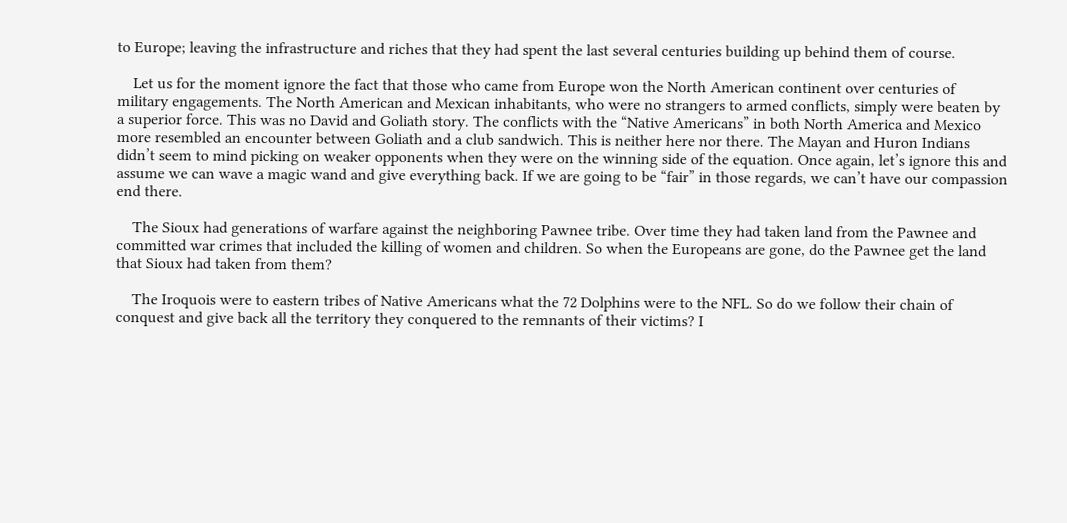to Europe; leaving the infrastructure and riches that they had spent the last several centuries building up behind them of course.

    Let us for the moment ignore the fact that those who came from Europe won the North American continent over centuries of military engagements. The North American and Mexican inhabitants, who were no strangers to armed conflicts, simply were beaten by a superior force. This was no David and Goliath story. The conflicts with the “Native Americans” in both North America and Mexico more resembled an encounter between Goliath and a club sandwich. This is neither here nor there. The Mayan and Huron Indians didn’t seem to mind picking on weaker opponents when they were on the winning side of the equation. Once again, let’s ignore this and assume we can wave a magic wand and give everything back. If we are going to be “fair” in those regards, we can’t have our compassion end there.

    The Sioux had generations of warfare against the neighboring Pawnee tribe. Over time they had taken land from the Pawnee and committed war crimes that included the killing of women and children. So when the Europeans are gone, do the Pawnee get the land that Sioux had taken from them?

    The Iroquois were to eastern tribes of Native Americans what the 72 Dolphins were to the NFL. So do we follow their chain of conquest and give back all the territory they conquered to the remnants of their victims? I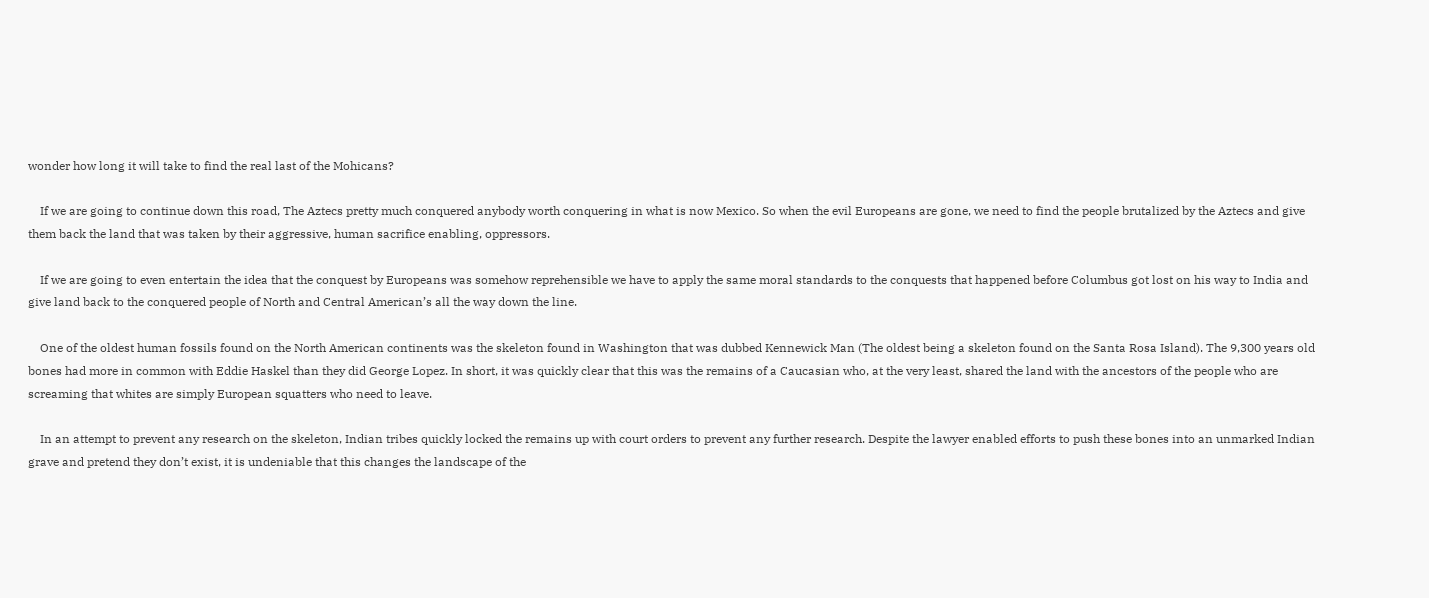wonder how long it will take to find the real last of the Mohicans?

    If we are going to continue down this road, The Aztecs pretty much conquered anybody worth conquering in what is now Mexico. So when the evil Europeans are gone, we need to find the people brutalized by the Aztecs and give them back the land that was taken by their aggressive, human sacrifice enabling, oppressors.

    If we are going to even entertain the idea that the conquest by Europeans was somehow reprehensible we have to apply the same moral standards to the conquests that happened before Columbus got lost on his way to India and give land back to the conquered people of North and Central American’s all the way down the line.

    One of the oldest human fossils found on the North American continents was the skeleton found in Washington that was dubbed Kennewick Man (The oldest being a skeleton found on the Santa Rosa Island). The 9,300 years old bones had more in common with Eddie Haskel than they did George Lopez. In short, it was quickly clear that this was the remains of a Caucasian who, at the very least, shared the land with the ancestors of the people who are screaming that whites are simply European squatters who need to leave.

    In an attempt to prevent any research on the skeleton, Indian tribes quickly locked the remains up with court orders to prevent any further research. Despite the lawyer enabled efforts to push these bones into an unmarked Indian grave and pretend they don’t exist, it is undeniable that this changes the landscape of the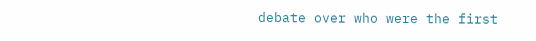debate over who were the first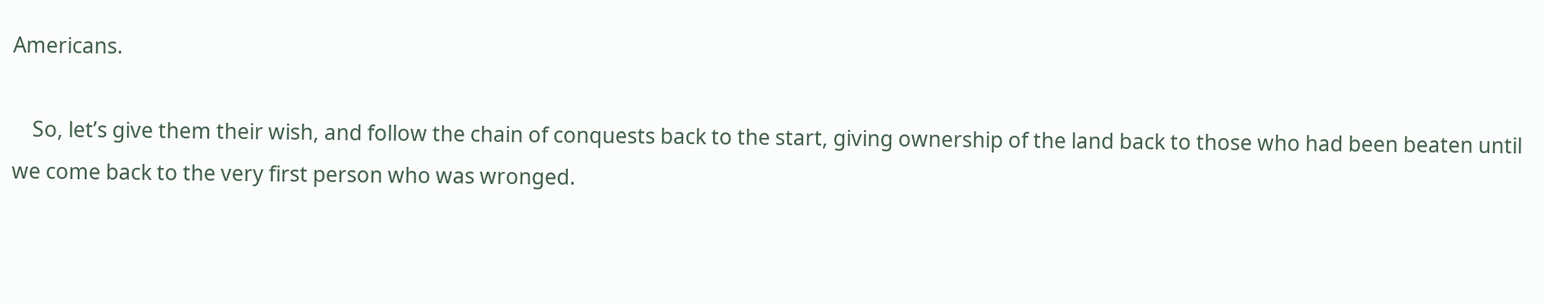Americans.

    So, let’s give them their wish, and follow the chain of conquests back to the start, giving ownership of the land back to those who had been beaten until we come back to the very first person who was wronged.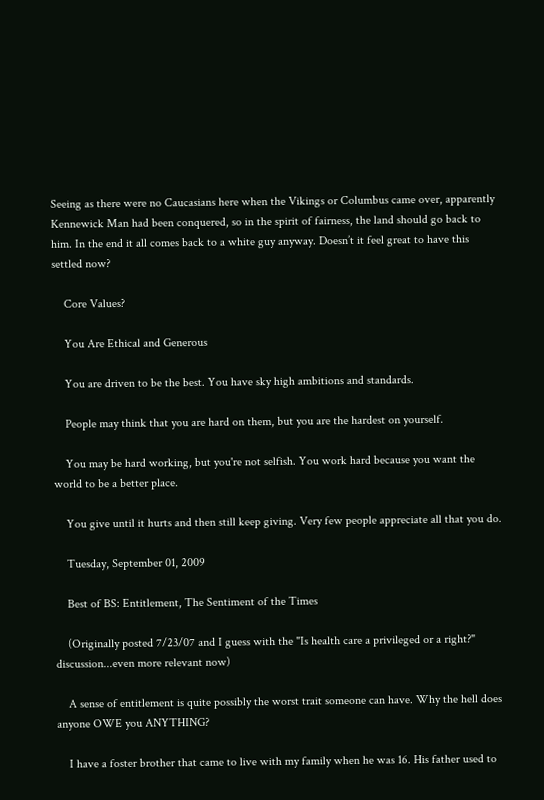Seeing as there were no Caucasians here when the Vikings or Columbus came over, apparently Kennewick Man had been conquered, so in the spirit of fairness, the land should go back to him. In the end it all comes back to a white guy anyway. Doesn’t it feel great to have this settled now?

    Core Values?

    You Are Ethical and Generous

    You are driven to be the best. You have sky high ambitions and standards.

    People may think that you are hard on them, but you are the hardest on yourself.

    You may be hard working, but you're not selfish. You work hard because you want the world to be a better place.

    You give until it hurts and then still keep giving. Very few people appreciate all that you do.

    Tuesday, September 01, 2009

    Best of BS: Entitlement, The Sentiment of the Times

    (Originally posted 7/23/07 and I guess with the "Is health care a privileged or a right?" discussion...even more relevant now)

    A sense of entitlement is quite possibly the worst trait someone can have. Why the hell does anyone OWE you ANYTHING?

    I have a foster brother that came to live with my family when he was 16. His father used to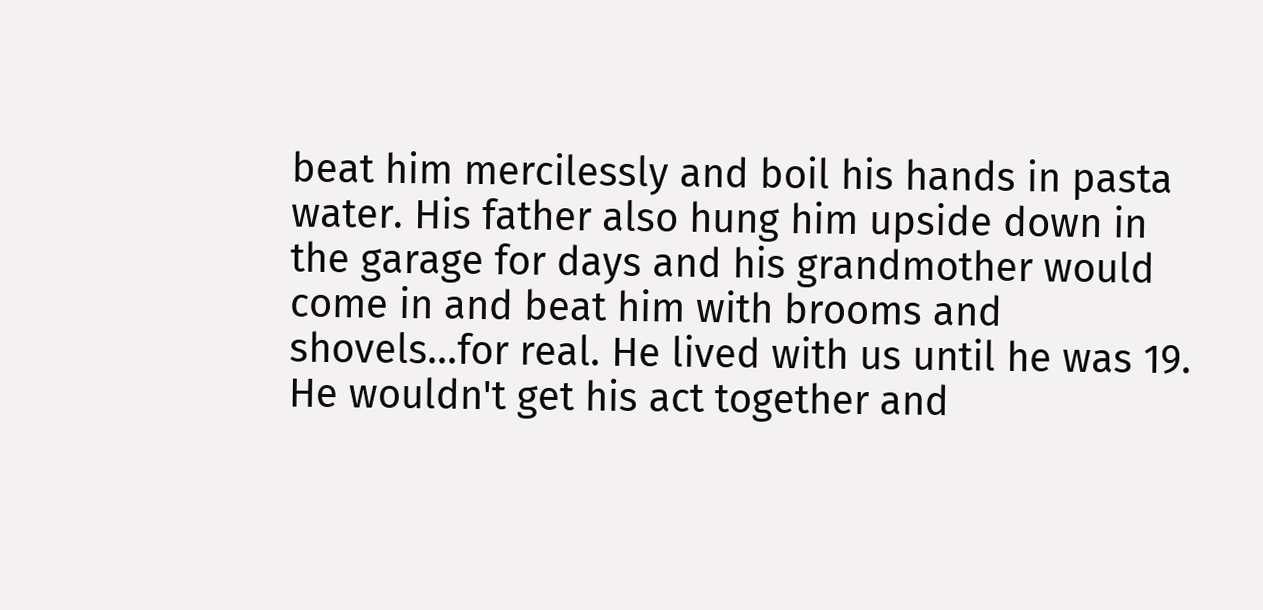beat him mercilessly and boil his hands in pasta water. His father also hung him upside down in the garage for days and his grandmother would come in and beat him with brooms and shovels...for real. He lived with us until he was 19. He wouldn't get his act together and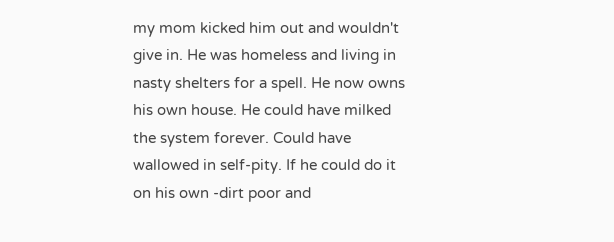my mom kicked him out and wouldn't give in. He was homeless and living in nasty shelters for a spell. He now owns his own house. He could have milked the system forever. Could have wallowed in self-pity. If he could do it on his own -dirt poor and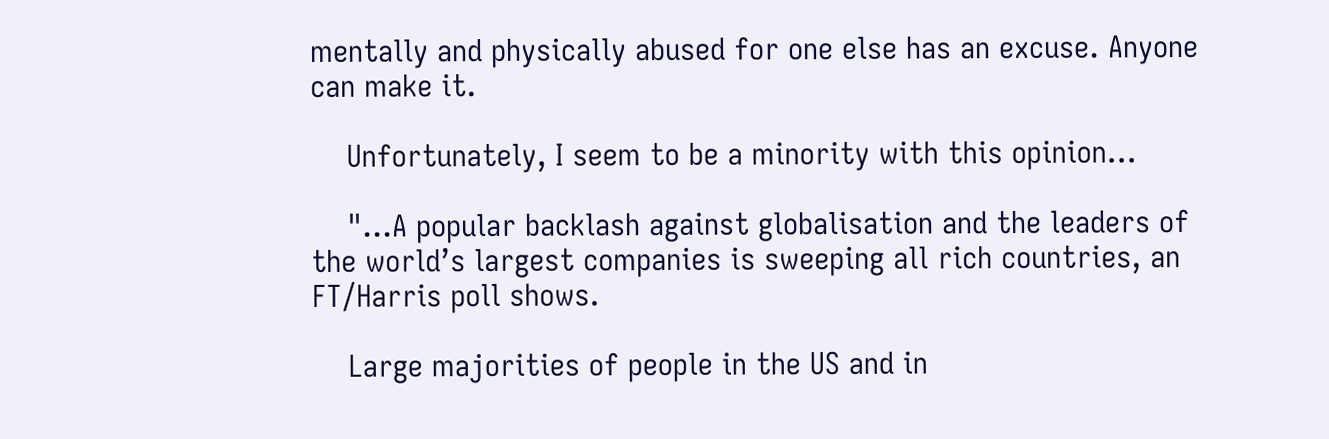mentally and physically abused for one else has an excuse. Anyone can make it.

    Unfortunately, I seem to be a minority with this opinion...

    "...A popular backlash against globalisation and the leaders of the world’s largest companies is sweeping all rich countries, an FT/Harris poll shows.

    Large majorities of people in the US and in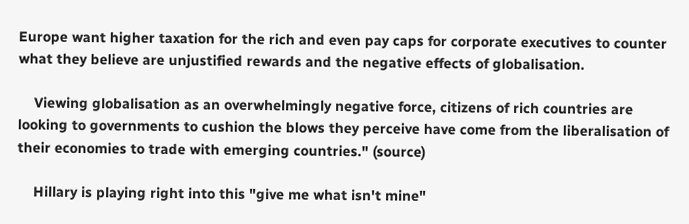Europe want higher taxation for the rich and even pay caps for corporate executives to counter what they believe are unjustified rewards and the negative effects of globalisation.

    Viewing globalisation as an overwhelmingly negative force, citizens of rich countries are looking to governments to cushion the blows they perceive have come from the liberalisation of their economies to trade with emerging countries." (source)

    Hillary is playing right into this "give me what isn't mine"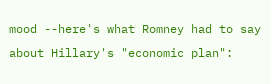mood --here's what Romney had to say about Hillary's "economic plan":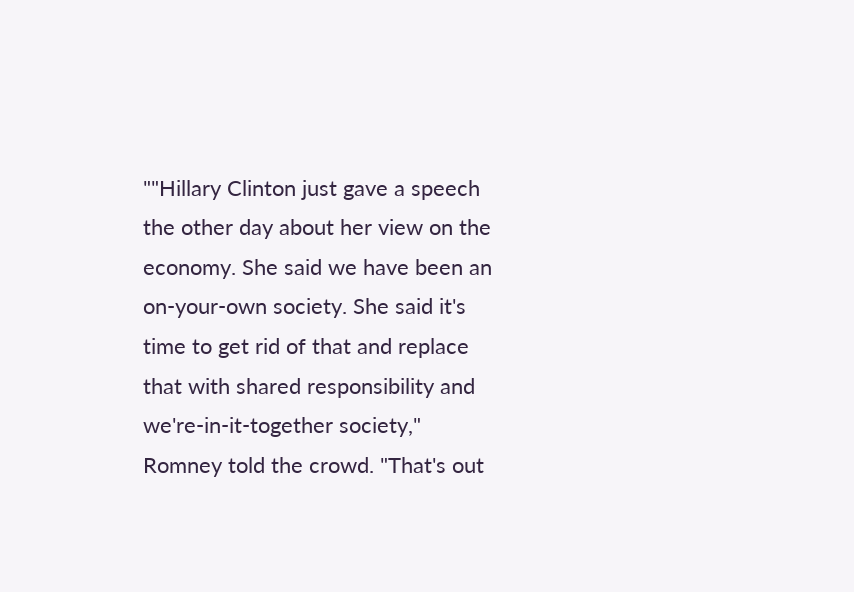""Hillary Clinton just gave a speech the other day about her view on the economy. She said we have been an on-your-own society. She said it's time to get rid of that and replace that with shared responsibility and we're-in-it-together society," Romney told the crowd. "That's out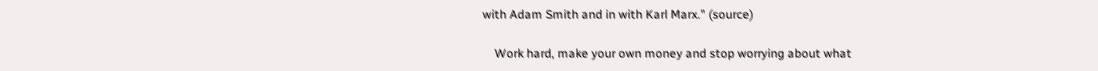with Adam Smith and in with Karl Marx." (source)

    Work hard, make your own money and stop worrying about what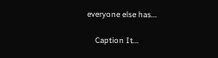everyone else has...

    Caption It...